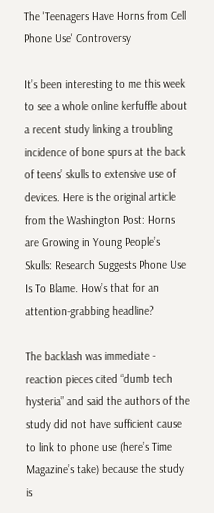The 'Teenagers Have Horns from Cell Phone Use' Controversy

It’s been interesting to me this week to see a whole online kerfuffle about a recent study linking a troubling incidence of bone spurs at the back of teens’ skulls to extensive use of devices. Here is the original article from the Washington Post: Horns are Growing in Young People’s Skulls: Research Suggests Phone Use Is To Blame. How’s that for an attention-grabbing headline?

The backlash was immediate - reaction pieces cited “dumb tech hysteria” and said the authors of the study did not have sufficient cause to link to phone use (here’s Time Magazine’s take) because the study is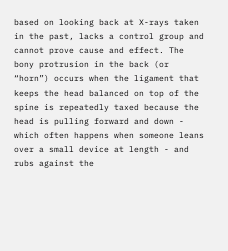based on looking back at X-rays taken in the past, lacks a control group and cannot prove cause and effect. The bony protrusion in the back (or “horn”) occurs when the ligament that keeps the head balanced on top of the spine is repeatedly taxed because the head is pulling forward and down - which often happens when someone leans over a small device at length - and rubs against the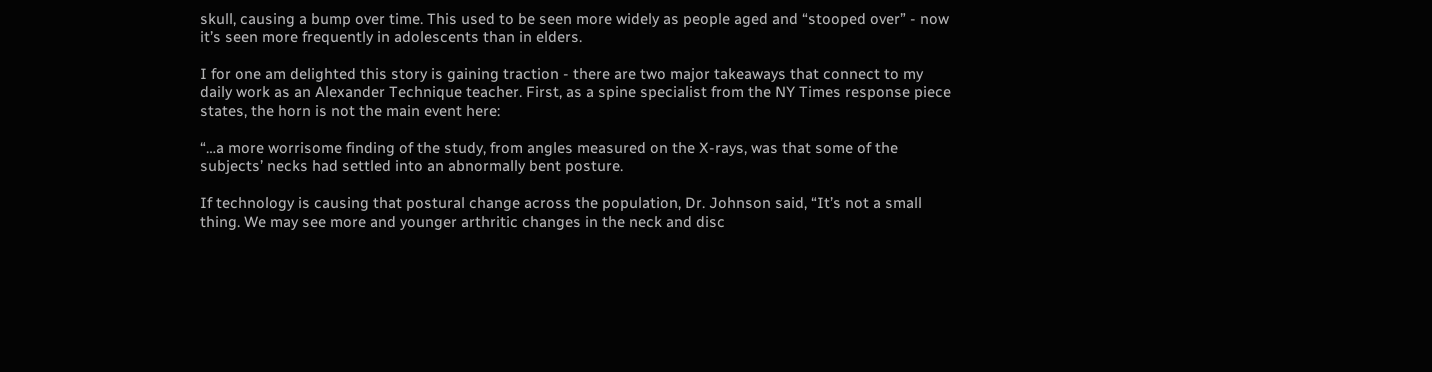skull, causing a bump over time. This used to be seen more widely as people aged and “stooped over” - now it’s seen more frequently in adolescents than in elders.

I for one am delighted this story is gaining traction - there are two major takeaways that connect to my daily work as an Alexander Technique teacher. First, as a spine specialist from the NY Times response piece states, the horn is not the main event here:

“…a more worrisome finding of the study, from angles measured on the X-rays, was that some of the subjects’ necks had settled into an abnormally bent posture.

If technology is causing that postural change across the population, Dr. Johnson said, “It’s not a small thing. We may see more and younger arthritic changes in the neck and disc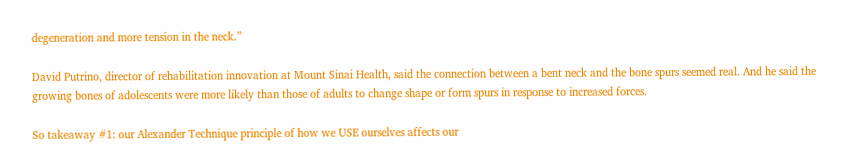degeneration and more tension in the neck.”

David Putrino, director of rehabilitation innovation at Mount Sinai Health, said the connection between a bent neck and the bone spurs seemed real. And he said the growing bones of adolescents were more likely than those of adults to change shape or form spurs in response to increased forces.

So takeaway #1: our Alexander Technique principle of how we USE ourselves affects our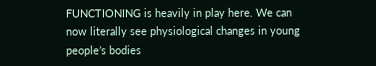FUNCTIONING is heavily in play here. We can now literally see physiological changes in young people’s bodies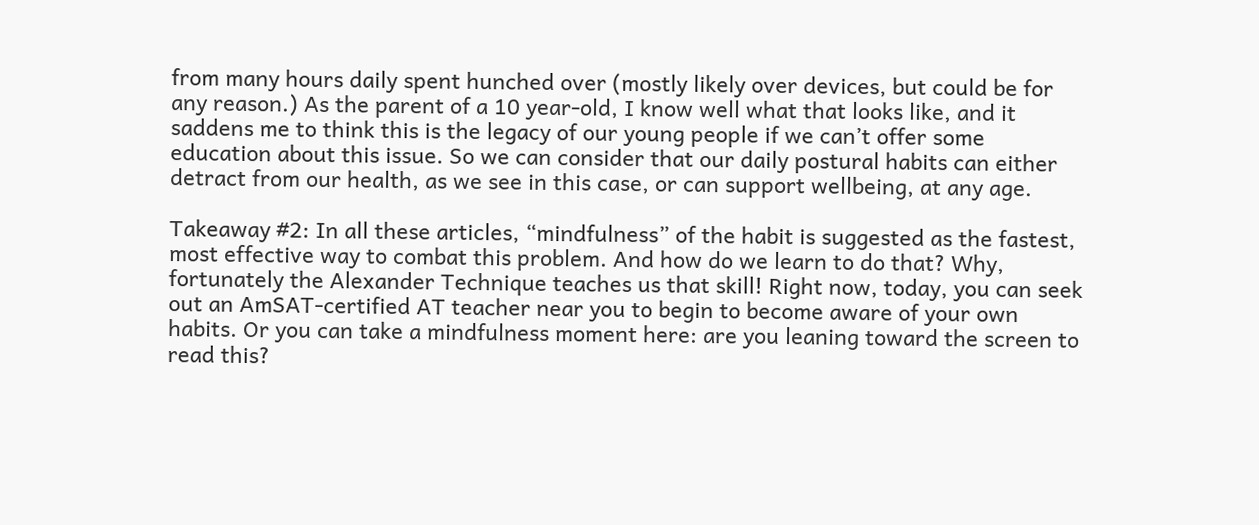from many hours daily spent hunched over (mostly likely over devices, but could be for any reason.) As the parent of a 10 year-old, I know well what that looks like, and it saddens me to think this is the legacy of our young people if we can’t offer some education about this issue. So we can consider that our daily postural habits can either detract from our health, as we see in this case, or can support wellbeing, at any age.

Takeaway #2: In all these articles, “mindfulness” of the habit is suggested as the fastest, most effective way to combat this problem. And how do we learn to do that? Why, fortunately the Alexander Technique teaches us that skill! Right now, today, you can seek out an AmSAT-certified AT teacher near you to begin to become aware of your own habits. Or you can take a mindfulness moment here: are you leaning toward the screen to read this?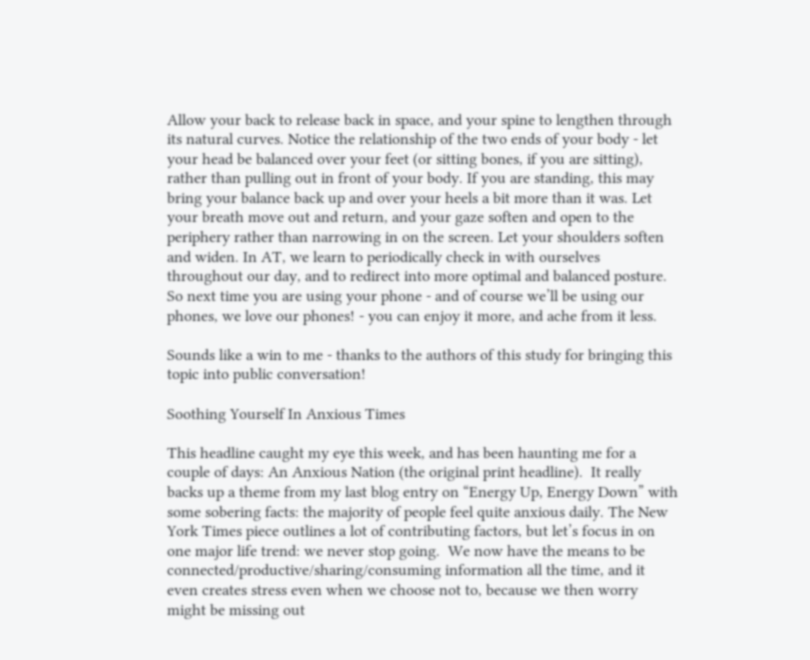Allow your back to release back in space, and your spine to lengthen through its natural curves. Notice the relationship of the two ends of your body - let your head be balanced over your feet (or sitting bones, if you are sitting), rather than pulling out in front of your body. If you are standing, this may bring your balance back up and over your heels a bit more than it was. Let your breath move out and return, and your gaze soften and open to the periphery rather than narrowing in on the screen. Let your shoulders soften and widen. In AT, we learn to periodically check in with ourselves throughout our day, and to redirect into more optimal and balanced posture. So next time you are using your phone - and of course we’ll be using our phones, we love our phones! - you can enjoy it more, and ache from it less.

Sounds like a win to me - thanks to the authors of this study for bringing this topic into public conversation!

Soothing Yourself In Anxious Times

This headline caught my eye this week, and has been haunting me for a couple of days: An Anxious Nation (the original print headline).  It really backs up a theme from my last blog entry on “Energy Up, Energy Down” with some sobering facts: the majority of people feel quite anxious daily. The New York Times piece outlines a lot of contributing factors, but let’s focus in on one major life trend: we never stop going.  We now have the means to be connected/productive/sharing/consuming information all the time, and it even creates stress even when we choose not to, because we then worry might be missing out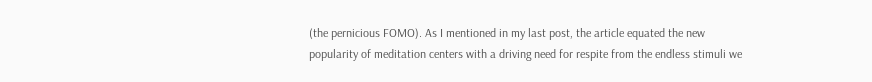(the pernicious FOMO). As I mentioned in my last post, the article equated the new popularity of meditation centers with a driving need for respite from the endless stimuli we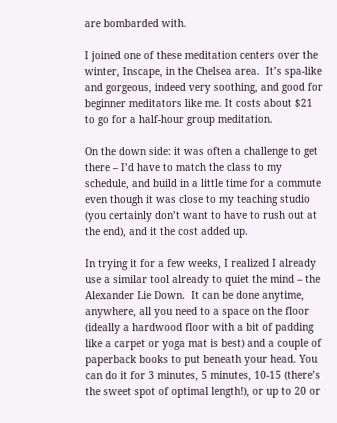are bombarded with.

I joined one of these meditation centers over the winter, Inscape, in the Chelsea area.  It’s spa-like and gorgeous, indeed very soothing, and good for beginner meditators like me. It costs about $21 to go for a half-hour group meditation.

On the down side: it was often a challenge to get there – I’d have to match the class to my schedule, and build in a little time for a commute even though it was close to my teaching studio (you certainly don’t want to have to rush out at the end), and it the cost added up.

In trying it for a few weeks, I realized I already use a similar tool already to quiet the mind – the Alexander Lie Down.  It can be done anytime, anywhere, all you need to a space on the floor (ideally a hardwood floor with a bit of padding like a carpet or yoga mat is best) and a couple of paperback books to put beneath your head. You can do it for 3 minutes, 5 minutes, 10-15 (there’s the sweet spot of optimal length!), or up to 20 or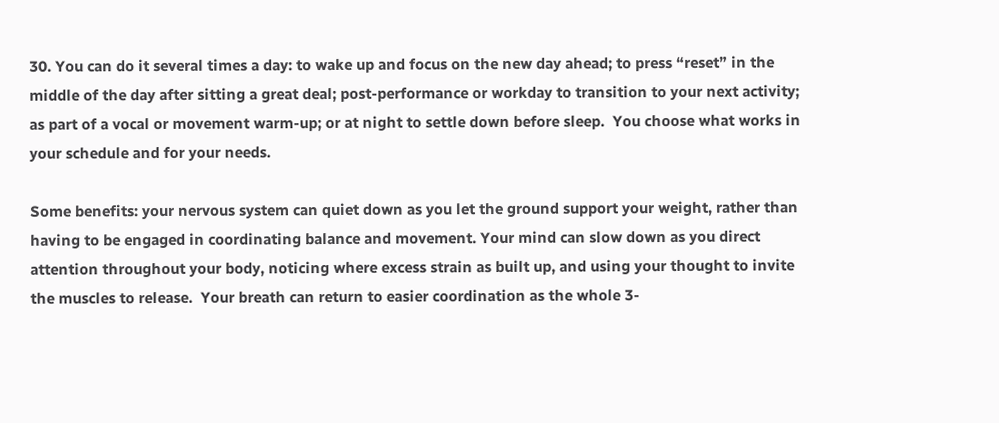30. You can do it several times a day: to wake up and focus on the new day ahead; to press “reset” in the middle of the day after sitting a great deal; post-performance or workday to transition to your next activity; as part of a vocal or movement warm-up; or at night to settle down before sleep.  You choose what works in your schedule and for your needs.

Some benefits: your nervous system can quiet down as you let the ground support your weight, rather than having to be engaged in coordinating balance and movement. Your mind can slow down as you direct attention throughout your body, noticing where excess strain as built up, and using your thought to invite the muscles to release.  Your breath can return to easier coordination as the whole 3-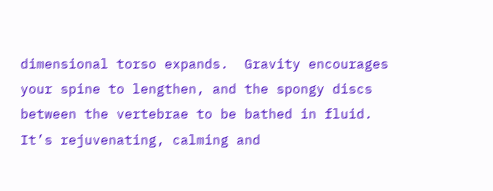dimensional torso expands.  Gravity encourages your spine to lengthen, and the spongy discs between the vertebrae to be bathed in fluid.  It’s rejuvenating, calming and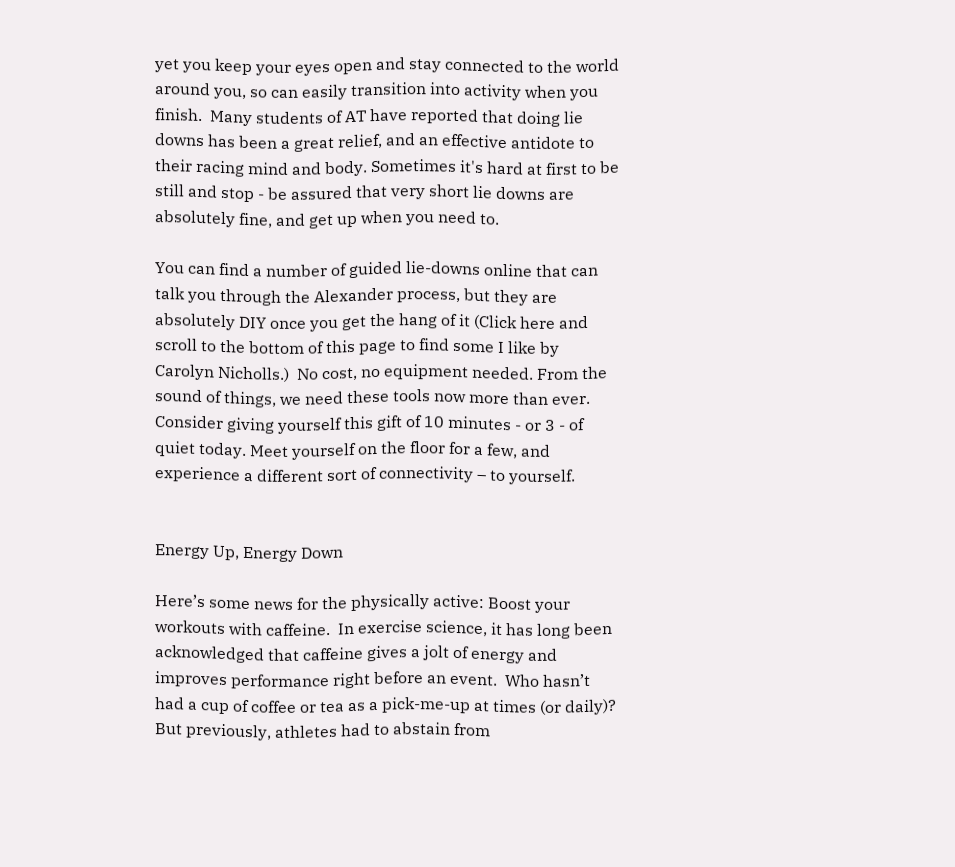yet you keep your eyes open and stay connected to the world around you, so can easily transition into activity when you finish.  Many students of AT have reported that doing lie downs has been a great relief, and an effective antidote to their racing mind and body. Sometimes it's hard at first to be still and stop - be assured that very short lie downs are absolutely fine, and get up when you need to.

You can find a number of guided lie-downs online that can talk you through the Alexander process, but they are absolutely DIY once you get the hang of it (Click here and scroll to the bottom of this page to find some I like by Carolyn Nicholls.)  No cost, no equipment needed. From the sound of things, we need these tools now more than ever.  Consider giving yourself this gift of 10 minutes - or 3 - of quiet today. Meet yourself on the floor for a few, and experience a different sort of connectivity – to yourself.


Energy Up, Energy Down

Here’s some news for the physically active: Boost your workouts with caffeine.  In exercise science, it has long been acknowledged that caffeine gives a jolt of energy and improves performance right before an event.  Who hasn’t had a cup of coffee or tea as a pick-me-up at times (or daily)?  But previously, athletes had to abstain from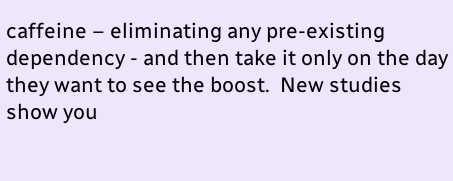caffeine – eliminating any pre-existing dependency - and then take it only on the day they want to see the boost.  New studies show you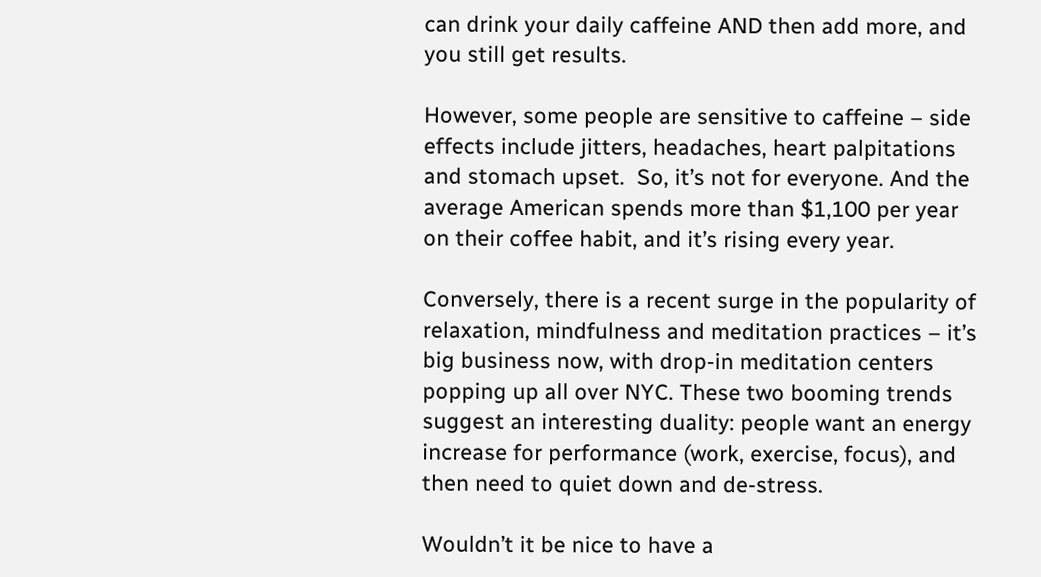can drink your daily caffeine AND then add more, and you still get results.

However, some people are sensitive to caffeine – side effects include jitters, headaches, heart palpitations and stomach upset.  So, it’s not for everyone. And the average American spends more than $1,100 per year on their coffee habit, and it’s rising every year.

Conversely, there is a recent surge in the popularity of relaxation, mindfulness and meditation practices – it’s big business now, with drop-in meditation centers popping up all over NYC. These two booming trends suggest an interesting duality: people want an energy increase for performance (work, exercise, focus), and then need to quiet down and de-stress.

Wouldn’t it be nice to have a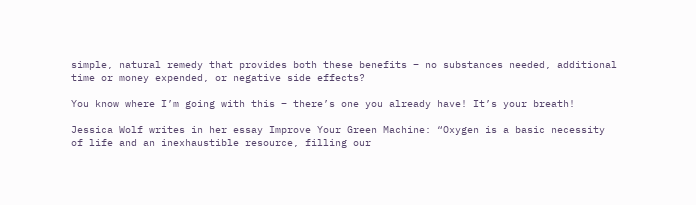simple, natural remedy that provides both these benefits – no substances needed, additional time or money expended, or negative side effects?

You know where I’m going with this – there’s one you already have! It’s your breath!

Jessica Wolf writes in her essay Improve Your Green Machine: “Oxygen is a basic necessity of life and an inexhaustible resource, filling our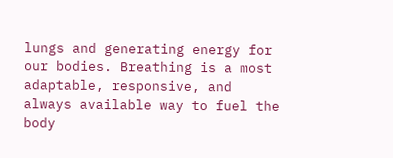lungs and generating energy for our bodies. Breathing is a most adaptable, responsive, and always available way to fuel the body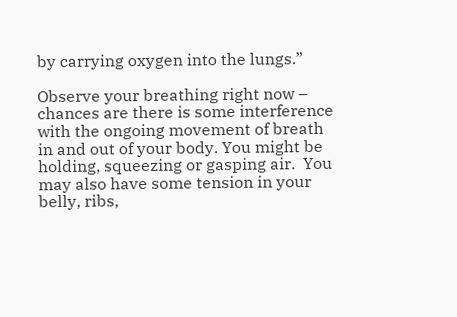by carrying oxygen into the lungs.”

Observe your breathing right now – chances are there is some interference with the ongoing movement of breath in and out of your body. You might be holding, squeezing or gasping air.  You may also have some tension in your belly, ribs,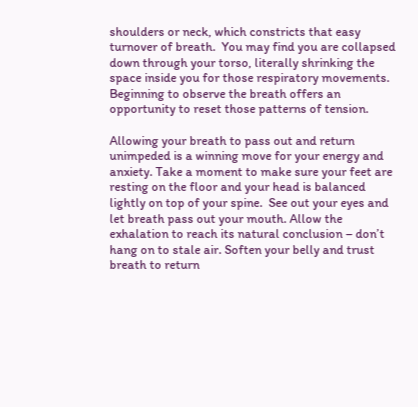shoulders or neck, which constricts that easy turnover of breath.  You may find you are collapsed down through your torso, literally shrinking the space inside you for those respiratory movements. Beginning to observe the breath offers an opportunity to reset those patterns of tension.

Allowing your breath to pass out and return unimpeded is a winning move for your energy and anxiety. Take a moment to make sure your feet are resting on the floor and your head is balanced lightly on top of your spine.  See out your eyes and let breath pass out your mouth. Allow the exhalation to reach its natural conclusion – don’t hang on to stale air. Soften your belly and trust breath to return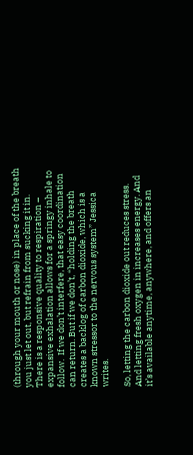(through your mouth or nose) in place of the breath you just let out, but refrain from sucking it in.   There is a responsive quality to respiration – expansive exhalation allows for a springy inhale to follow.  If we don’t interfere, that easy coordination can return. But if we don’t, “holding the breath creates a backlog of carbon dioxide, which is a known stressor to the nervous system” Jessica writes.

So, letting the carbon dioxide out reduces stress.  And letting fresh oxygen in increases energy. And it’s available anytime, anywhere, and offers an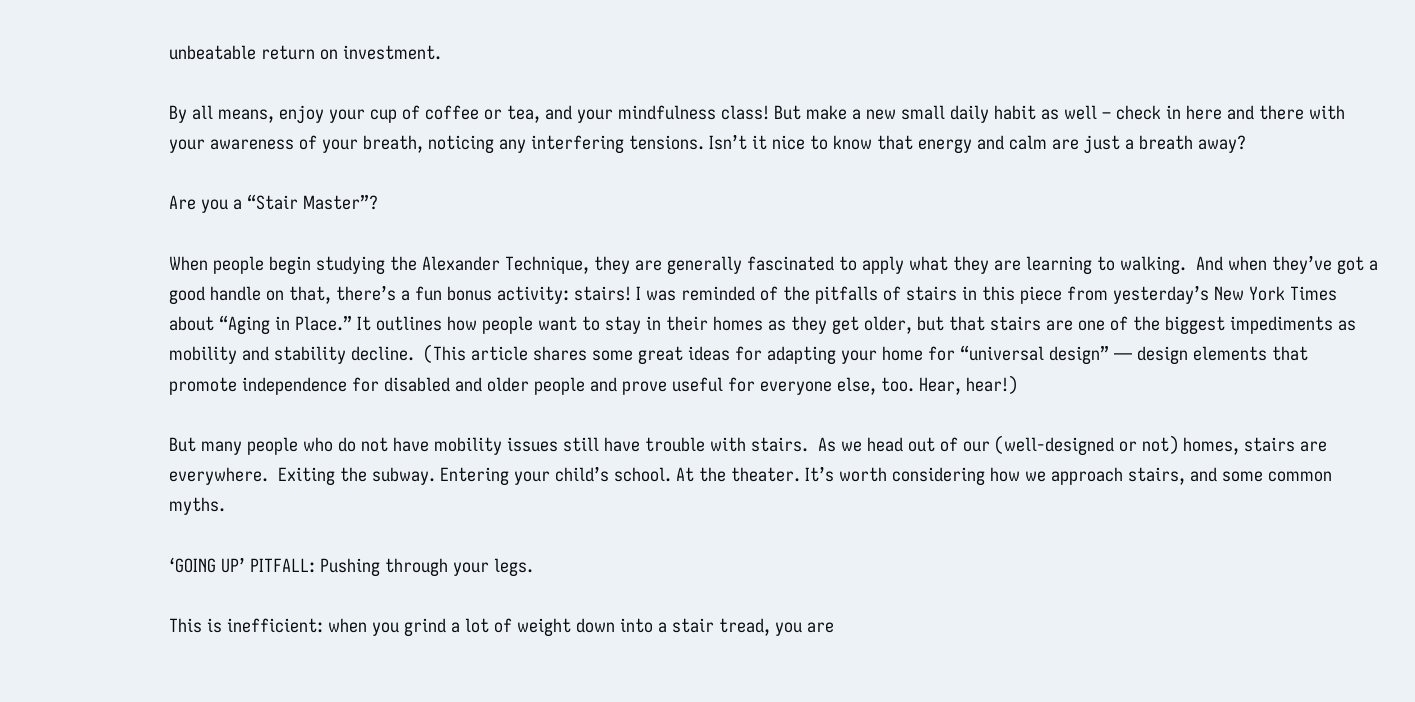unbeatable return on investment.

By all means, enjoy your cup of coffee or tea, and your mindfulness class! But make a new small daily habit as well – check in here and there with your awareness of your breath, noticing any interfering tensions. Isn’t it nice to know that energy and calm are just a breath away?

Are you a “Stair Master”?

When people begin studying the Alexander Technique, they are generally fascinated to apply what they are learning to walking.  And when they’ve got a good handle on that, there’s a fun bonus activity: stairs! I was reminded of the pitfalls of stairs in this piece from yesterday’s New York Times about “Aging in Place.” It outlines how people want to stay in their homes as they get older, but that stairs are one of the biggest impediments as mobility and stability decline.  (This article shares some great ideas for adapting your home for “universal design” — design elements that promote independence for disabled and older people and prove useful for everyone else, too. Hear, hear!)

But many people who do not have mobility issues still have trouble with stairs.  As we head out of our (well-designed or not) homes, stairs are everywhere.  Exiting the subway. Entering your child’s school. At the theater. It’s worth considering how we approach stairs, and some common myths.

‘GOING UP’ PITFALL: Pushing through your legs.

This is inefficient: when you grind a lot of weight down into a stair tread, you are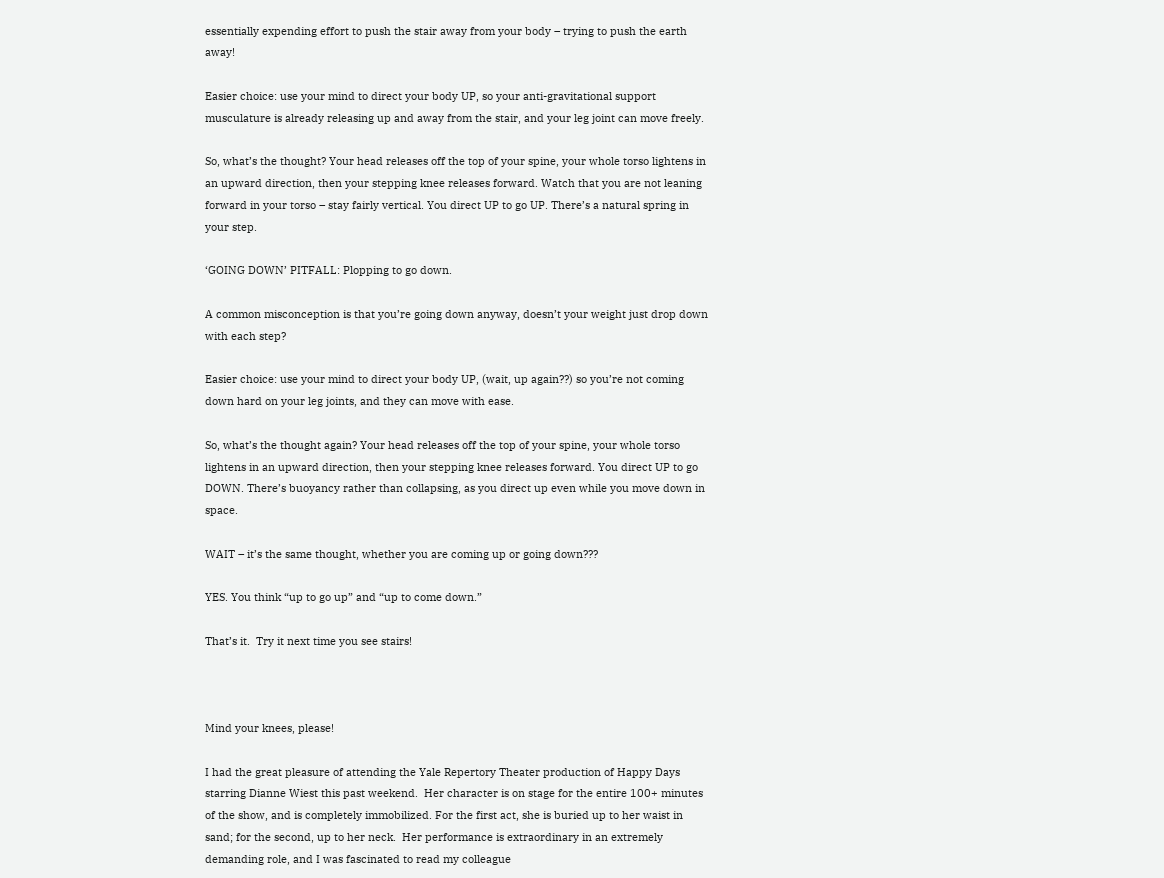essentially expending effort to push the stair away from your body – trying to push the earth away!

Easier choice: use your mind to direct your body UP, so your anti-gravitational support musculature is already releasing up and away from the stair, and your leg joint can move freely.

So, what’s the thought? Your head releases off the top of your spine, your whole torso lightens in an upward direction, then your stepping knee releases forward. Watch that you are not leaning forward in your torso – stay fairly vertical. You direct UP to go UP. There’s a natural spring in your step.

‘GOING DOWN’ PITFALL: Plopping to go down.

A common misconception is that you’re going down anyway, doesn’t your weight just drop down with each step?

Easier choice: use your mind to direct your body UP, (wait, up again??) so you’re not coming down hard on your leg joints, and they can move with ease.

So, what’s the thought again? Your head releases off the top of your spine, your whole torso lightens in an upward direction, then your stepping knee releases forward. You direct UP to go DOWN. There’s buoyancy rather than collapsing, as you direct up even while you move down in space.

WAIT – it’s the same thought, whether you are coming up or going down???

YES. You think “up to go up” and “up to come down.”

That’s it.  Try it next time you see stairs!



Mind your knees, please!

I had the great pleasure of attending the Yale Repertory Theater production of Happy Days starring Dianne Wiest this past weekend.  Her character is on stage for the entire 100+ minutes of the show, and is completely immobilized. For the first act, she is buried up to her waist in sand; for the second, up to her neck.  Her performance is extraordinary in an extremely demanding role, and I was fascinated to read my colleague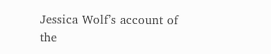Jessica Wolf’s account of the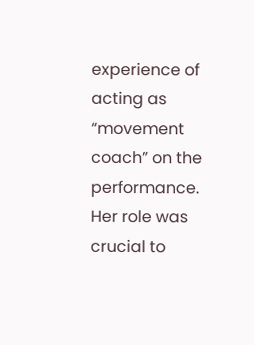experience of acting as “movement coach” on the performance.  Her role was crucial to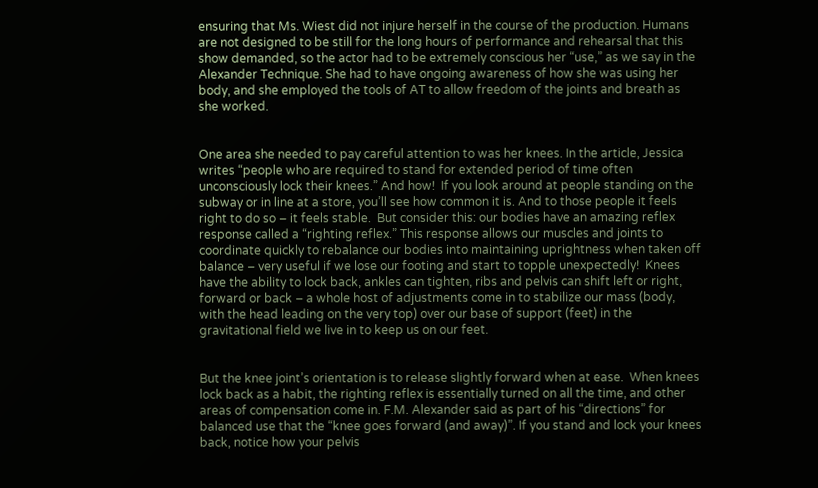ensuring that Ms. Wiest did not injure herself in the course of the production. Humans are not designed to be still for the long hours of performance and rehearsal that this show demanded, so the actor had to be extremely conscious her “use,” as we say in the Alexander Technique. She had to have ongoing awareness of how she was using her body, and she employed the tools of AT to allow freedom of the joints and breath as she worked.


One area she needed to pay careful attention to was her knees. In the article, Jessica writes “people who are required to stand for extended period of time often unconsciously lock their knees.” And how!  If you look around at people standing on the subway or in line at a store, you’ll see how common it is. And to those people it feels right to do so – it feels stable.  But consider this: our bodies have an amazing reflex response called a “righting reflex.” This response allows our muscles and joints to coordinate quickly to rebalance our bodies into maintaining uprightness when taken off balance – very useful if we lose our footing and start to topple unexpectedly!  Knees have the ability to lock back, ankles can tighten, ribs and pelvis can shift left or right, forward or back – a whole host of adjustments come in to stabilize our mass (body, with the head leading on the very top) over our base of support (feet) in the gravitational field we live in to keep us on our feet.


But the knee joint’s orientation is to release slightly forward when at ease.  When knees lock back as a habit, the righting reflex is essentially turned on all the time, and other areas of compensation come in. F.M. Alexander said as part of his “directions” for balanced use that the “knee goes forward (and away)”. If you stand and lock your knees back, notice how your pelvis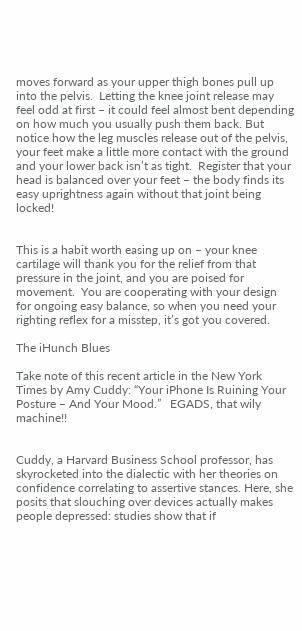moves forward as your upper thigh bones pull up into the pelvis.  Letting the knee joint release may feel odd at first – it could feel almost bent depending on how much you usually push them back. But notice how the leg muscles release out of the pelvis, your feet make a little more contact with the ground and your lower back isn’t as tight.  Register that your head is balanced over your feet – the body finds its easy uprightness again without that joint being locked!


This is a habit worth easing up on – your knee cartilage will thank you for the relief from that pressure in the joint, and you are poised for movement.  You are cooperating with your design for ongoing easy balance, so when you need your righting reflex for a misstep, it’s got you covered.

The iHunch Blues

Take note of this recent article in the New York Times by Amy Cuddy: “Your iPhone Is Ruining Your Posture – And Your Mood.”   EGADS, that wily machine!!


Cuddy, a Harvard Business School professor, has skyrocketed into the dialectic with her theories on confidence correlating to assertive stances. Here, she posits that slouching over devices actually makes people depressed: studies show that if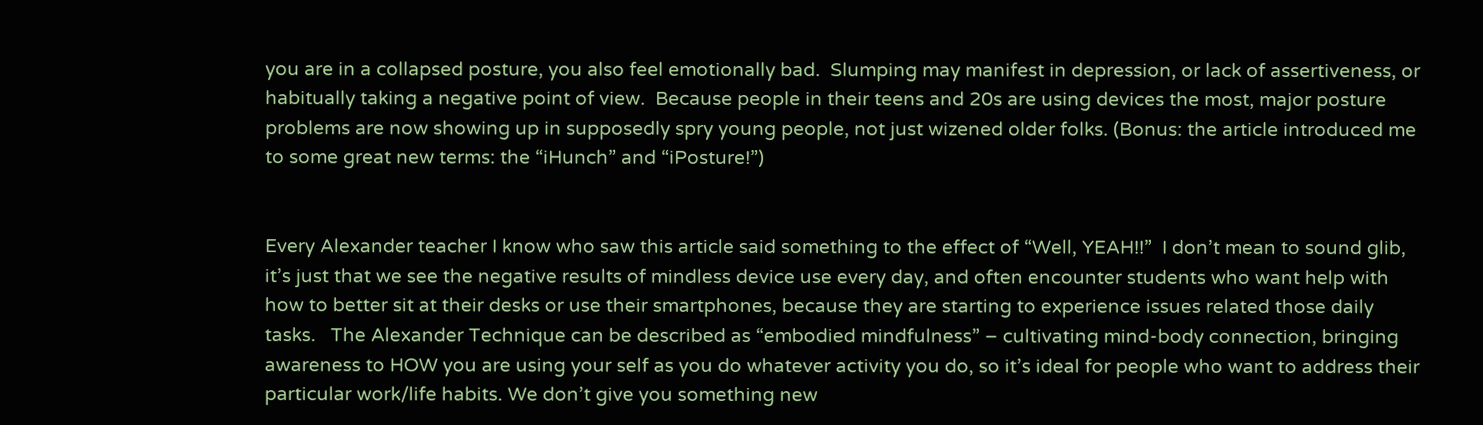you are in a collapsed posture, you also feel emotionally bad.  Slumping may manifest in depression, or lack of assertiveness, or habitually taking a negative point of view.  Because people in their teens and 20s are using devices the most, major posture problems are now showing up in supposedly spry young people, not just wizened older folks. (Bonus: the article introduced me to some great new terms: the “iHunch” and “iPosture!”)


Every Alexander teacher I know who saw this article said something to the effect of “Well, YEAH!!”  I don’t mean to sound glib, it’s just that we see the negative results of mindless device use every day, and often encounter students who want help with how to better sit at their desks or use their smartphones, because they are starting to experience issues related those daily tasks.   The Alexander Technique can be described as “embodied mindfulness” – cultivating mind-body connection, bringing awareness to HOW you are using your self as you do whatever activity you do, so it’s ideal for people who want to address their particular work/life habits. We don’t give you something new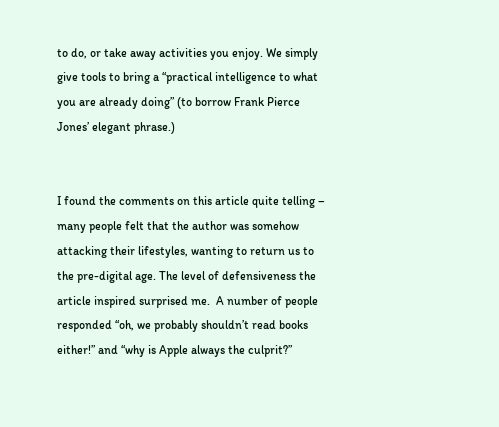to do, or take away activities you enjoy. We simply give tools to bring a “practical intelligence to what you are already doing” (to borrow Frank Pierce Jones’ elegant phrase.)


I found the comments on this article quite telling – many people felt that the author was somehow attacking their lifestyles, wanting to return us to the pre-digital age. The level of defensiveness the article inspired surprised me.  A number of people responded “oh, we probably shouldn’t read books either!” and “why is Apple always the culprit?”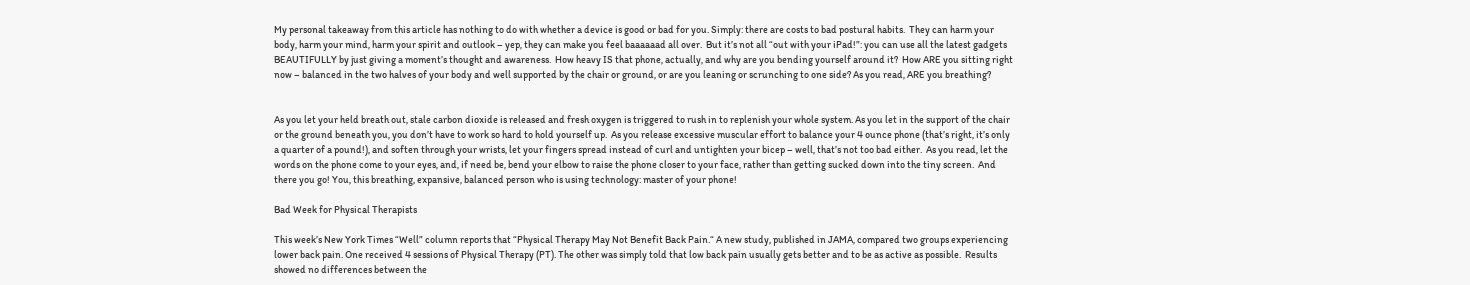My personal takeaway from this article has nothing to do with whether a device is good or bad for you. Simply: there are costs to bad postural habits.  They can harm your body, harm your mind, harm your spirit and outlook – yep, they can make you feel baaaaaad all over.  But it’s not all “out with your iPad!”: you can use all the latest gadgets BEAUTIFULLY by just giving a moment’s thought and awareness.  How heavy IS that phone, actually, and why are you bending yourself around it?  How ARE you sitting right now – balanced in the two halves of your body and well supported by the chair or ground, or are you leaning or scrunching to one side? As you read, ARE you breathing?


As you let your held breath out, stale carbon dioxide is released and fresh oxygen is triggered to rush in to replenish your whole system. As you let in the support of the chair or the ground beneath you, you don’t have to work so hard to hold yourself up.  As you release excessive muscular effort to balance your 4 ounce phone (that’s right, it’s only a quarter of a pound!), and soften through your wrists, let your fingers spread instead of curl and untighten your bicep – well, that’s not too bad either.  As you read, let the words on the phone come to your eyes, and, if need be, bend your elbow to raise the phone closer to your face, rather than getting sucked down into the tiny screen.  And there you go! You, this breathing, expansive, balanced person who is using technology: master of your phone!

Bad Week for Physical Therapists

This week’s New York Times “Well” column reports that “Physical Therapy May Not Benefit Back Pain.“ A new study, published in JAMA, compared two groups experiencing lower back pain. One received 4 sessions of Physical Therapy (PT). The other was simply told that low back pain usually gets better and to be as active as possible.  Results showed no differences between the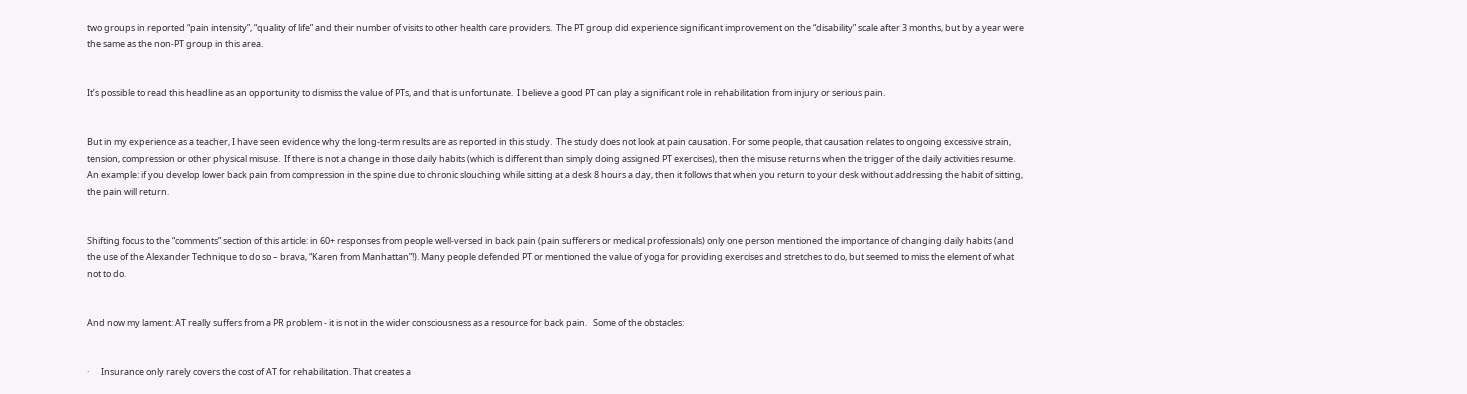two groups in reported “pain intensity”, “quality of life” and their number of visits to other health care providers.  The PT group did experience significant improvement on the “disability” scale after 3 months, but by a year were the same as the non-PT group in this area.


It’s possible to read this headline as an opportunity to dismiss the value of PTs, and that is unfortunate.  I believe a good PT can play a significant role in rehabilitation from injury or serious pain.


But in my experience as a teacher, I have seen evidence why the long-term results are as reported in this study.  The study does not look at pain causation. For some people, that causation relates to ongoing excessive strain, tension, compression or other physical misuse.  If there is not a change in those daily habits (which is different than simply doing assigned PT exercises), then the misuse returns when the trigger of the daily activities resume. An example: if you develop lower back pain from compression in the spine due to chronic slouching while sitting at a desk 8 hours a day, then it follows that when you return to your desk without addressing the habit of sitting, the pain will return.


Shifting focus to the “comments” section of this article: in 60+ responses from people well-versed in back pain (pain sufferers or medical professionals) only one person mentioned the importance of changing daily habits (and the use of the Alexander Technique to do so – brava, “Karen from Manhattan”!). Many people defended PT or mentioned the value of yoga for providing exercises and stretches to do, but seemed to miss the element of what not to do.


And now my lament: AT really suffers from a PR problem - it is not in the wider consciousness as a resource for back pain.   Some of the obstacles:


·      Insurance only rarely covers the cost of AT for rehabilitation. That creates a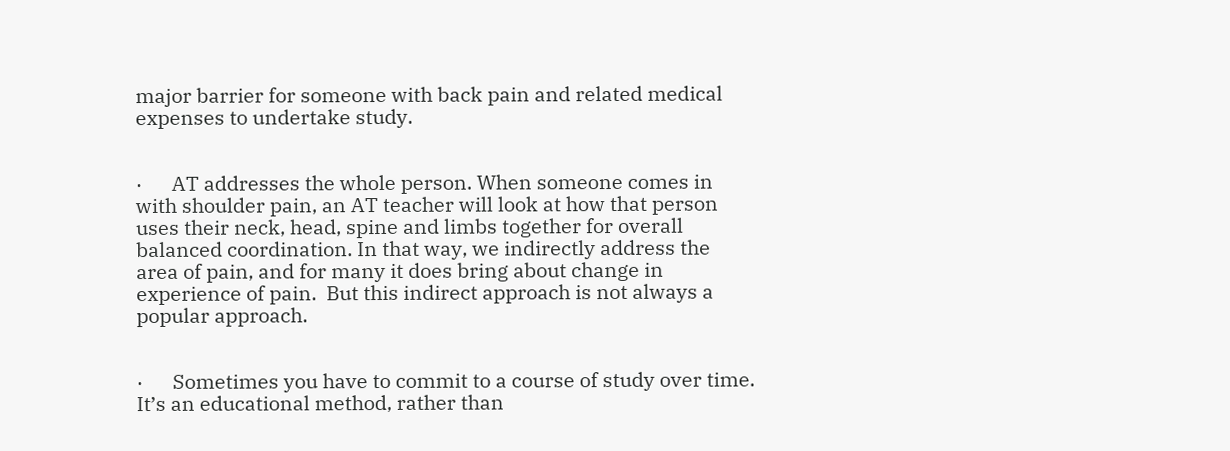major barrier for someone with back pain and related medical expenses to undertake study.


·      AT addresses the whole person. When someone comes in with shoulder pain, an AT teacher will look at how that person uses their neck, head, spine and limbs together for overall balanced coordination. In that way, we indirectly address the area of pain, and for many it does bring about change in experience of pain.  But this indirect approach is not always a popular approach.


·      Sometimes you have to commit to a course of study over time. It’s an educational method, rather than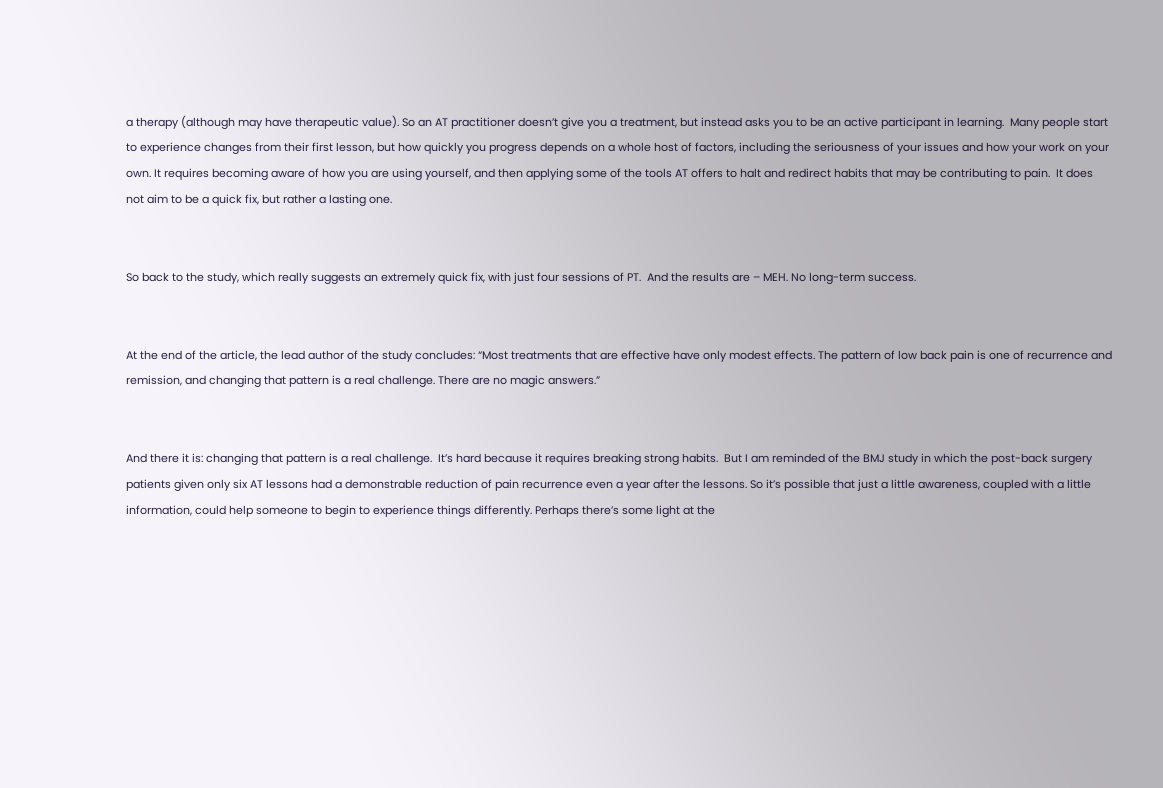a therapy (although may have therapeutic value). So an AT practitioner doesn’t give you a treatment, but instead asks you to be an active participant in learning.  Many people start to experience changes from their first lesson, but how quickly you progress depends on a whole host of factors, including the seriousness of your issues and how your work on your own. It requires becoming aware of how you are using yourself, and then applying some of the tools AT offers to halt and redirect habits that may be contributing to pain.  It does not aim to be a quick fix, but rather a lasting one.


So back to the study, which really suggests an extremely quick fix, with just four sessions of PT.  And the results are – MEH. No long-term success.


At the end of the article, the lead author of the study concludes: “Most treatments that are effective have only modest effects. The pattern of low back pain is one of recurrence and remission, and changing that pattern is a real challenge. There are no magic answers.”


And there it is: changing that pattern is a real challenge.  It’s hard because it requires breaking strong habits.  But I am reminded of the BMJ study in which the post-back surgery patients given only six AT lessons had a demonstrable reduction of pain recurrence even a year after the lessons. So it’s possible that just a little awareness, coupled with a little information, could help someone to begin to experience things differently. Perhaps there’s some light at the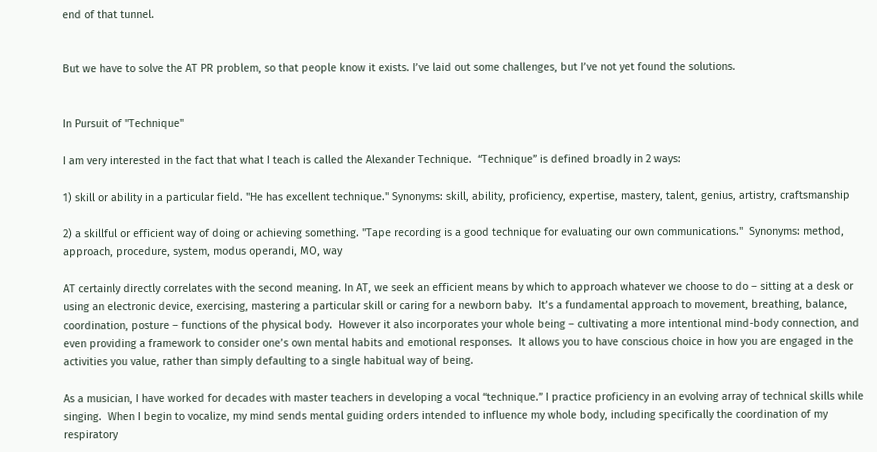end of that tunnel.


But we have to solve the AT PR problem, so that people know it exists. I’ve laid out some challenges, but I’ve not yet found the solutions.


In Pursuit of "Technique"

I am very interested in the fact that what I teach is called the Alexander Technique.  “Technique” is defined broadly in 2 ways:

1) skill or ability in a particular field. "He has excellent technique." Synonyms: skill, ability, proficiency, expertise, mastery, talent, genius, artistry, craftsmanship

2) a skillful or efficient way of doing or achieving something. "Tape recording is a good technique for evaluating our own communications."  Synonyms: method, approach, procedure, system, modus operandi, MO, way

AT certainly directly correlates with the second meaning. In AT, we seek an efficient means by which to approach whatever we choose to do – sitting at a desk or using an electronic device, exercising, mastering a particular skill or caring for a newborn baby.  It’s a fundamental approach to movement, breathing, balance, coordination, posture – functions of the physical body.  However it also incorporates your whole being – cultivating a more intentional mind-body connection, and even providing a framework to consider one’s own mental habits and emotional responses.  It allows you to have conscious choice in how you are engaged in the activities you value, rather than simply defaulting to a single habitual way of being.

As a musician, I have worked for decades with master teachers in developing a vocal “technique.” I practice proficiency in an evolving array of technical skills while singing.  When I begin to vocalize, my mind sends mental guiding orders intended to influence my whole body, including specifically the coordination of my respiratory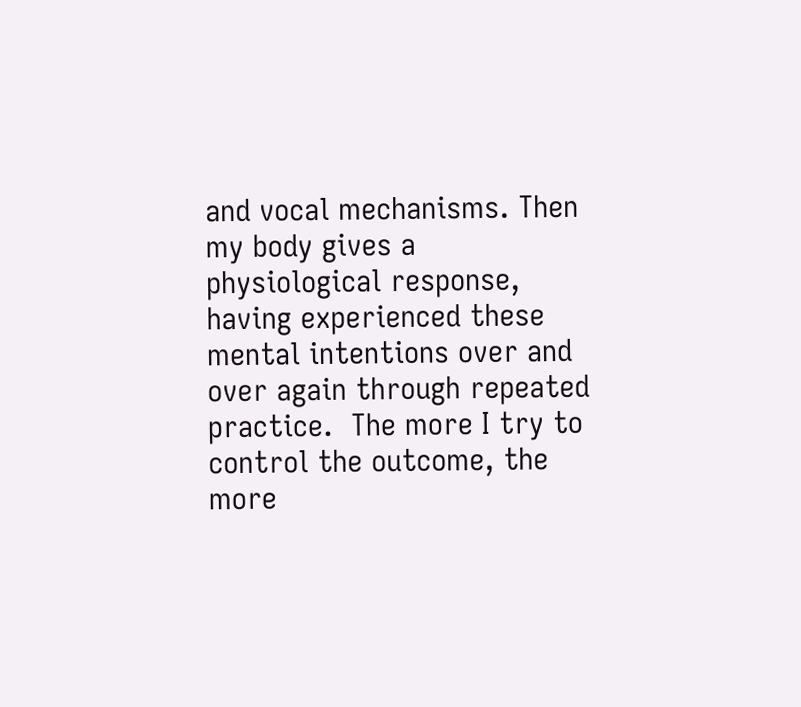and vocal mechanisms. Then my body gives a physiological response, having experienced these mental intentions over and over again through repeated practice.  The more I try to control the outcome, the more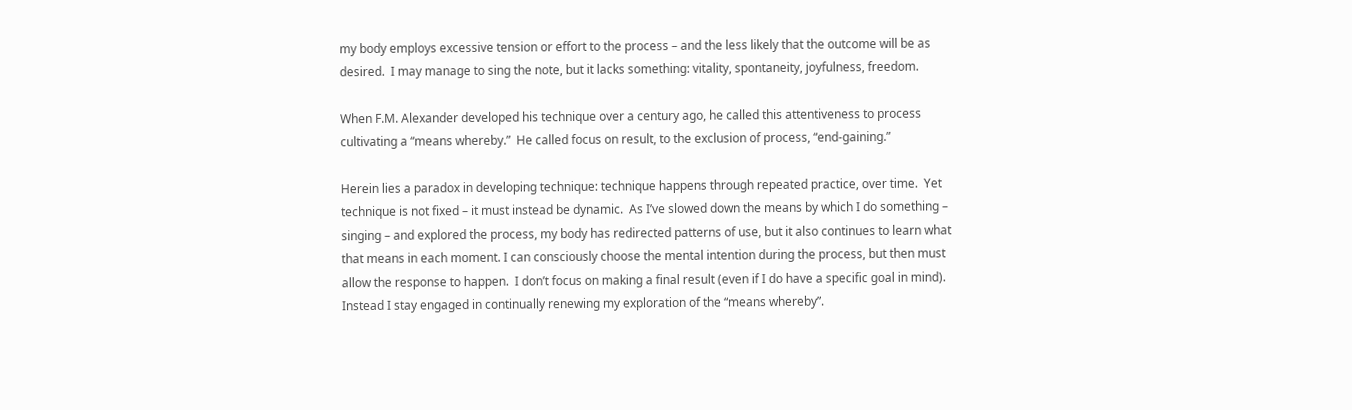my body employs excessive tension or effort to the process – and the less likely that the outcome will be as desired.  I may manage to sing the note, but it lacks something: vitality, spontaneity, joyfulness, freedom.

When F.M. Alexander developed his technique over a century ago, he called this attentiveness to process cultivating a “means whereby.”  He called focus on result, to the exclusion of process, “end-gaining.”

Herein lies a paradox in developing technique: technique happens through repeated practice, over time.  Yet technique is not fixed – it must instead be dynamic.  As I’ve slowed down the means by which I do something – singing – and explored the process, my body has redirected patterns of use, but it also continues to learn what that means in each moment. I can consciously choose the mental intention during the process, but then must allow the response to happen.  I don’t focus on making a final result (even if I do have a specific goal in mind). Instead I stay engaged in continually renewing my exploration of the “means whereby”.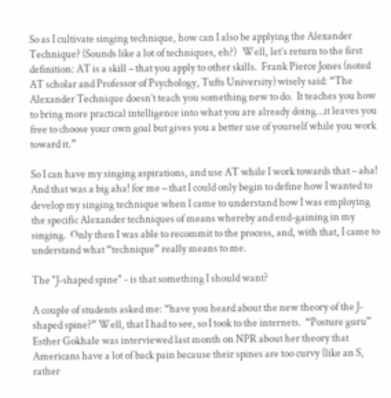So as I cultivate singing technique, how can I also be applying the Alexander Technique? (Sounds like a lot of techniques, eh?)   Well, let’s return to the first definition: AT is a skill – that you apply to other skills.  Frank Pierce Jones (noted AT scholar and Professor of Psychology, Tufts University) wisely said: “The Alexander Technique doesn’t teach you something new to do.  It teaches you how to bring more practical intelligence into what you are already doing…it leaves you free to choose your own goal but gives you a better use of yourself while you work toward it.”

So I can have my singing aspirations, and use AT while I work towards that – aha!  And that was a big aha! for me – that I could only begin to define how I wanted to develop my singing technique when I came to understand how I was employing the specific Alexander techniques of means whereby and end-gaining in my singing.  Only then I was able to recommit to the process, and, with that, I came to understand what “technique” really means to me.

The "J-shaped spine" - is that something I should want?

A couple of students asked me: “have you heard about the new theory of the J-shaped spine?” Well, that I had to see, so I took to the internets.  “Posture guru” Esther Gokhale was interviewed last month on NPR about her theory that Americans have a lot of back pain because their spines are too curvy (like an S, rather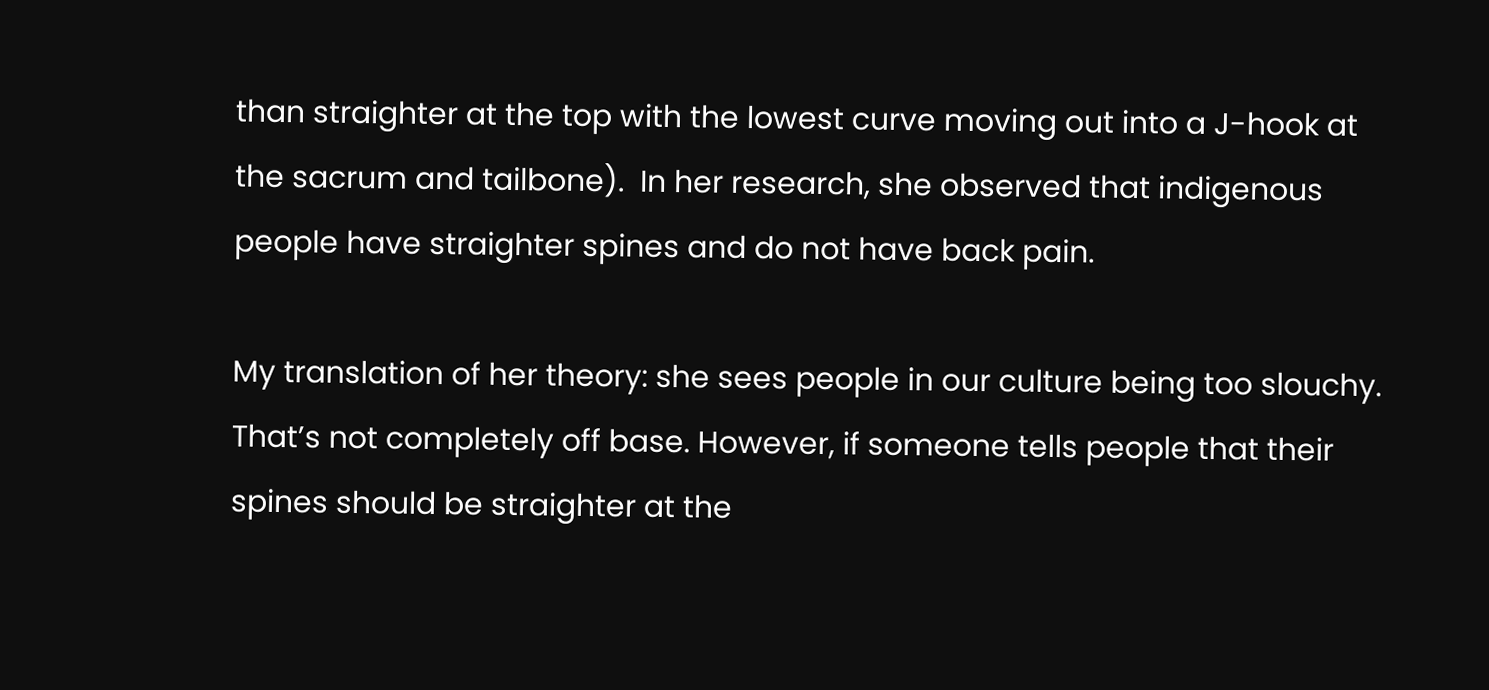than straighter at the top with the lowest curve moving out into a J-hook at the sacrum and tailbone).  In her research, she observed that indigenous people have straighter spines and do not have back pain.

My translation of her theory: she sees people in our culture being too slouchy.  That’s not completely off base. However, if someone tells people that their spines should be straighter at the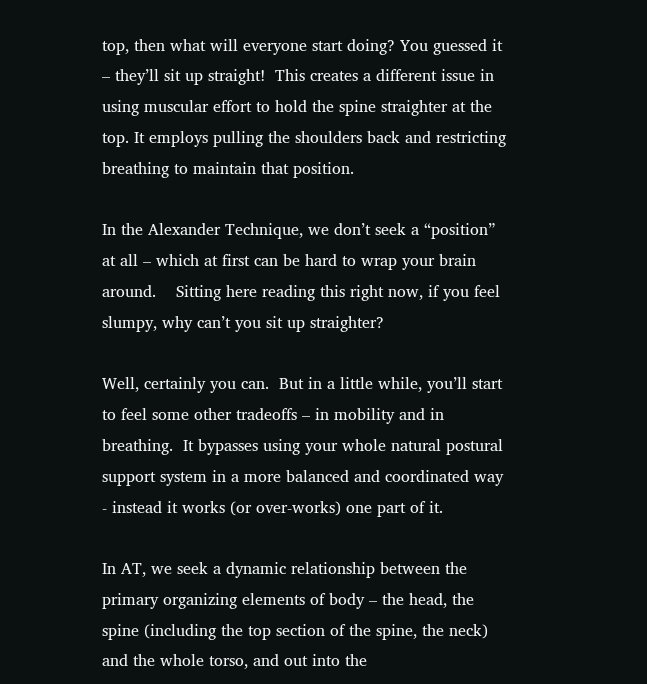top, then what will everyone start doing? You guessed it – they’ll sit up straight!  This creates a different issue in using muscular effort to hold the spine straighter at the top. It employs pulling the shoulders back and restricting breathing to maintain that position.

In the Alexander Technique, we don’t seek a “position” at all – which at first can be hard to wrap your brain around.    Sitting here reading this right now, if you feel slumpy, why can’t you sit up straighter?

Well, certainly you can.  But in a little while, you’ll start to feel some other tradeoffs – in mobility and in breathing.  It bypasses using your whole natural postural support system in a more balanced and coordinated way - instead it works (or over-works) one part of it.

In AT, we seek a dynamic relationship between the primary organizing elements of body – the head, the spine (including the top section of the spine, the neck) and the whole torso, and out into the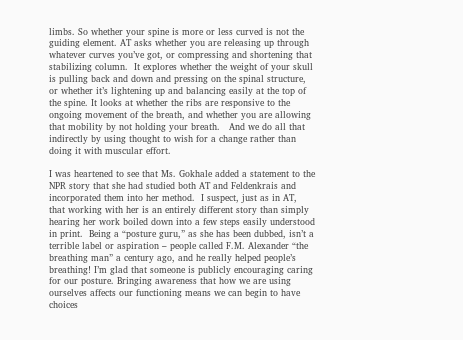limbs. So whether your spine is more or less curved is not the guiding element. AT asks whether you are releasing up through whatever curves you’ve got, or compressing and shortening that stabilizing column.  It explores whether the weight of your skull is pulling back and down and pressing on the spinal structure, or whether it’s lightening up and balancing easily at the top of the spine. It looks at whether the ribs are responsive to the ongoing movement of the breath, and whether you are allowing that mobility by not holding your breath.   And we do all that indirectly by using thought to wish for a change rather than doing it with muscular effort.

I was heartened to see that Ms. Gokhale added a statement to the NPR story that she had studied both AT and Feldenkrais and incorporated them into her method.  I suspect, just as in AT, that working with her is an entirely different story than simply hearing her work boiled down into a few steps easily understood in print.  Being a “posture guru,” as she has been dubbed, isn’t a terrible label or aspiration – people called F.M. Alexander “the breathing man” a century ago, and he really helped people’s breathing! I’m glad that someone is publicly encouraging caring for our posture. Bringing awareness that how we are using ourselves affects our functioning means we can begin to have choices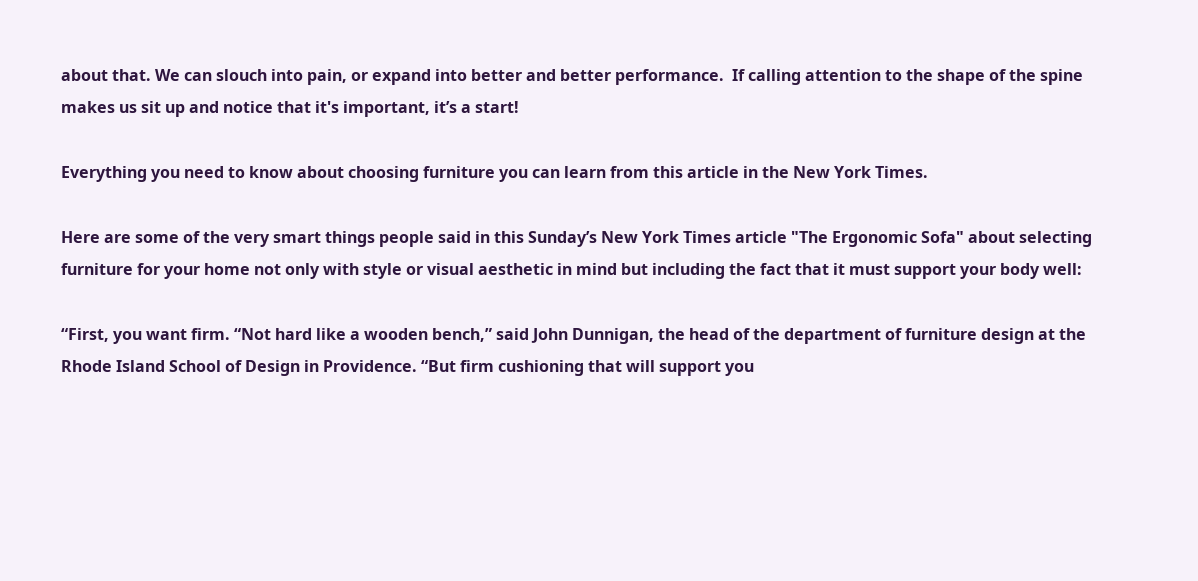about that. We can slouch into pain, or expand into better and better performance.  If calling attention to the shape of the spine makes us sit up and notice that it's important, it’s a start!

Everything you need to know about choosing furniture you can learn from this article in the New York Times.

Here are some of the very smart things people said in this Sunday’s New York Times article "The Ergonomic Sofa" about selecting furniture for your home not only with style or visual aesthetic in mind but including the fact that it must support your body well:

“First, you want firm. “Not hard like a wooden bench,” said John Dunnigan, the head of the department of furniture design at the Rhode Island School of Design in Providence. “But firm cushioning that will support you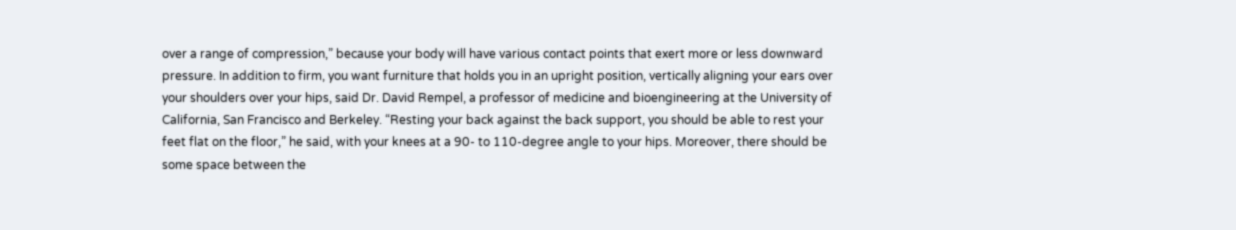over a range of compression,” because your body will have various contact points that exert more or less downward pressure. In addition to firm, you want furniture that holds you in an upright position, vertically aligning your ears over your shoulders over your hips, said Dr. David Rempel, a professor of medicine and bioengineering at the University of California, San Francisco and Berkeley. “Resting your back against the back support, you should be able to rest your feet flat on the floor,” he said, with your knees at a 90- to 110-degree angle to your hips. Moreover, there should be some space between the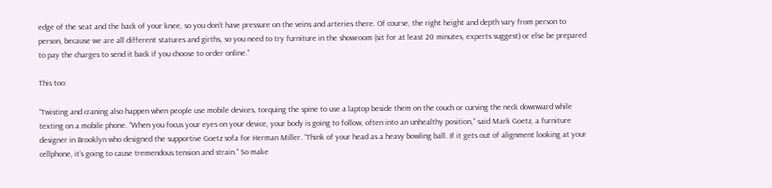edge of the seat and the back of your knee, so you don’t have pressure on the veins and arteries there. Of course, the right height and depth vary from person to person, because we are all different statures and girths, so you need to try furniture in the showroom (sit for at least 20 minutes, experts suggest) or else be prepared to pay the charges to send it back if you choose to order online.”

This too:

“Twisting and craning also happen when people use mobile devices, torquing the spine to use a laptop beside them on the couch or curving the neck downward while texting on a mobile phone. “When you focus your eyes on your device, your body is going to follow, often into an unhealthy position,” said Mark Goetz, a furniture designer in Brooklyn who designed the supportive Goetz sofa for Herman Miller. “Think of your head as a heavy bowling ball. If it gets out of alignment looking at your cellphone, it’s going to cause tremendous tension and strain.” So make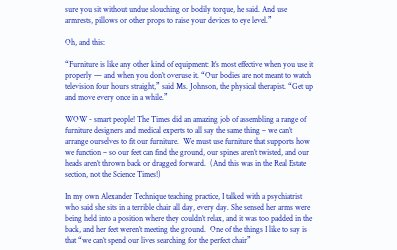sure you sit without undue slouching or bodily torque, he said. And use armrests, pillows or other props to raise your devices to eye level.”

Oh, and this:

“Furniture is like any other kind of equipment: It’s most effective when you use it properly — and when you don’t overuse it. “Our bodies are not meant to watch television four hours straight,” said Ms. Johnson, the physical therapist. “Get up and move every once in a while.”

WOW - smart people! The Times did an amazing job of assembling a range of furniture designers and medical experts to all say the same thing – we can’t arrange ourselves to fit our furniture.  We must use furniture that supports how we function – so our feet can find the ground, our spines aren’t twisted, and our heads aren’t thrown back or dragged forward.  (And this was in the Real Estate section, not the Science Times!)

In my own Alexander Technique teaching practice, I talked with a psychiatrist who said she sits in a terrible chair all day, every day. She sensed her arms were being held into a position where they couldn’t relax, and it was too padded in the back, and her feet weren’t meeting the ground.  One of the things I like to say is that “we can’t spend our lives searching for the perfect chair”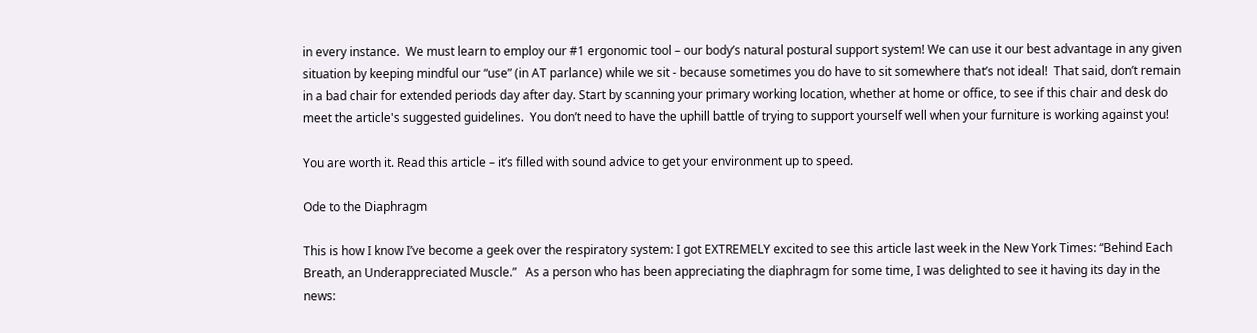in every instance.  We must learn to employ our #1 ergonomic tool – our body’s natural postural support system! We can use it our best advantage in any given situation by keeping mindful our “use” (in AT parlance) while we sit - because sometimes you do have to sit somewhere that’s not ideal!  That said, don’t remain in a bad chair for extended periods day after day. Start by scanning your primary working location, whether at home or office, to see if this chair and desk do meet the article's suggested guidelines.  You don’t need to have the uphill battle of trying to support yourself well when your furniture is working against you!

You are worth it. Read this article – it’s filled with sound advice to get your environment up to speed.

Ode to the Diaphragm

This is how I know I’ve become a geek over the respiratory system: I got EXTREMELY excited to see this article last week in the New York Times: “Behind Each Breath, an Underappreciated Muscle.”   As a person who has been appreciating the diaphragm for some time, I was delighted to see it having its day in the news: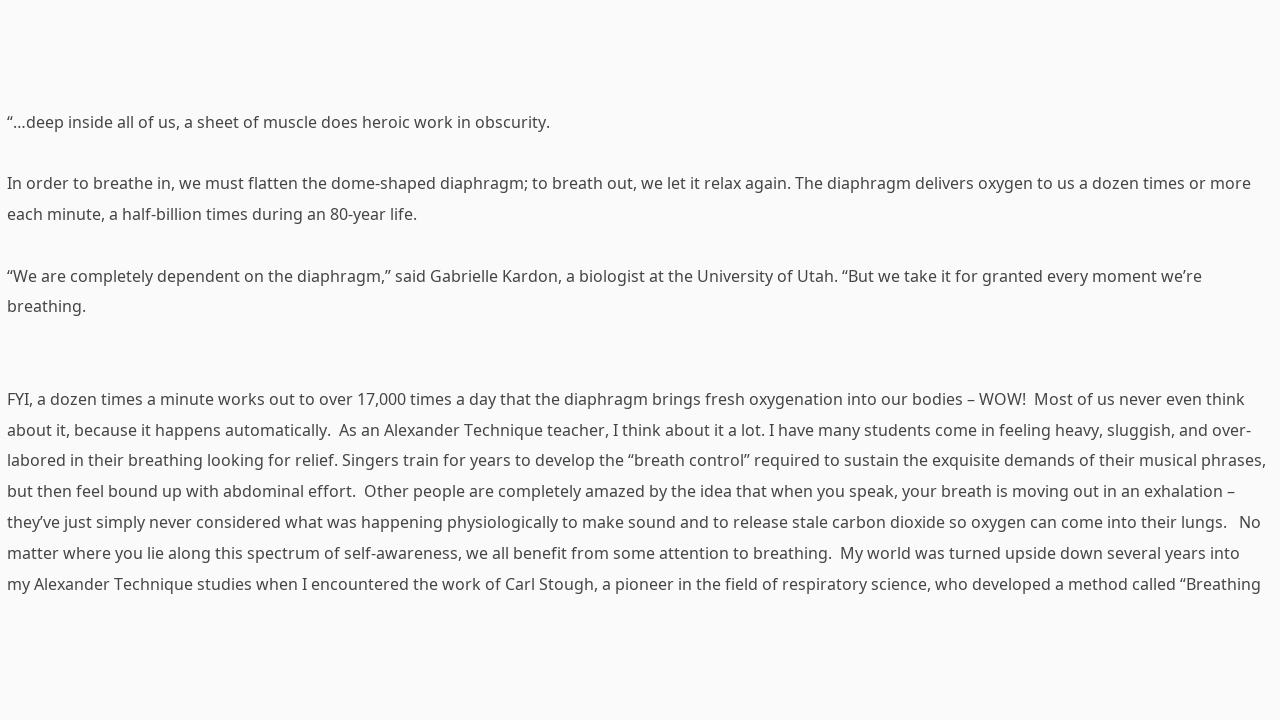“…deep inside all of us, a sheet of muscle does heroic work in obscurity.

In order to breathe in, we must flatten the dome-shaped diaphragm; to breath out, we let it relax again. The diaphragm delivers oxygen to us a dozen times or more each minute, a half-billion times during an 80-year life.

“We are completely dependent on the diaphragm,” said Gabrielle Kardon, a biologist at the University of Utah. “But we take it for granted every moment we’re breathing.


FYI, a dozen times a minute works out to over 17,000 times a day that the diaphragm brings fresh oxygenation into our bodies – WOW!  Most of us never even think about it, because it happens automatically.  As an Alexander Technique teacher, I think about it a lot. I have many students come in feeling heavy, sluggish, and over-labored in their breathing looking for relief. Singers train for years to develop the “breath control” required to sustain the exquisite demands of their musical phrases, but then feel bound up with abdominal effort.  Other people are completely amazed by the idea that when you speak, your breath is moving out in an exhalation – they’ve just simply never considered what was happening physiologically to make sound and to release stale carbon dioxide so oxygen can come into their lungs.   No matter where you lie along this spectrum of self-awareness, we all benefit from some attention to breathing.  My world was turned upside down several years into my Alexander Technique studies when I encountered the work of Carl Stough, a pioneer in the field of respiratory science, who developed a method called “Breathing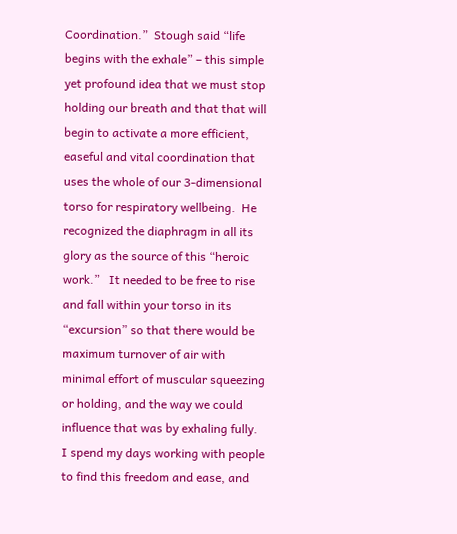Coordination.”  Stough said “life begins with the exhale” – this simple yet profound idea that we must stop holding our breath and that that will begin to activate a more efficient, easeful and vital coordination that uses the whole of our 3-dimensional torso for respiratory wellbeing.  He recognized the diaphragm in all its glory as the source of this “heroic work.”   It needed to be free to rise and fall within your torso in its “excursion” so that there would be maximum turnover of air with minimal effort of muscular squeezing or holding, and the way we could influence that was by exhaling fully.   I spend my days working with people to find this freedom and ease, and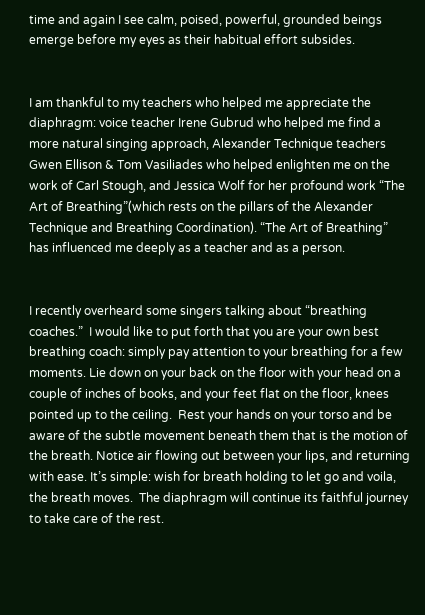time and again I see calm, poised, powerful, grounded beings emerge before my eyes as their habitual effort subsides.


I am thankful to my teachers who helped me appreciate the diaphragm: voice teacher Irene Gubrud who helped me find a more natural singing approach, Alexander Technique teachers Gwen Ellison & Tom Vasiliades who helped enlighten me on the work of Carl Stough, and Jessica Wolf for her profound work “The Art of Breathing”(which rests on the pillars of the Alexander Technique and Breathing Coordination). “The Art of Breathing” has influenced me deeply as a teacher and as a person.


I recently overheard some singers talking about “breathing coaches.”  I would like to put forth that you are your own best breathing coach: simply pay attention to your breathing for a few moments. Lie down on your back on the floor with your head on a couple of inches of books, and your feet flat on the floor, knees pointed up to the ceiling.  Rest your hands on your torso and be aware of the subtle movement beneath them that is the motion of the breath. Notice air flowing out between your lips, and returning with ease. It’s simple: wish for breath holding to let go and voila, the breath moves.  The diaphragm will continue its faithful journey to take care of the rest.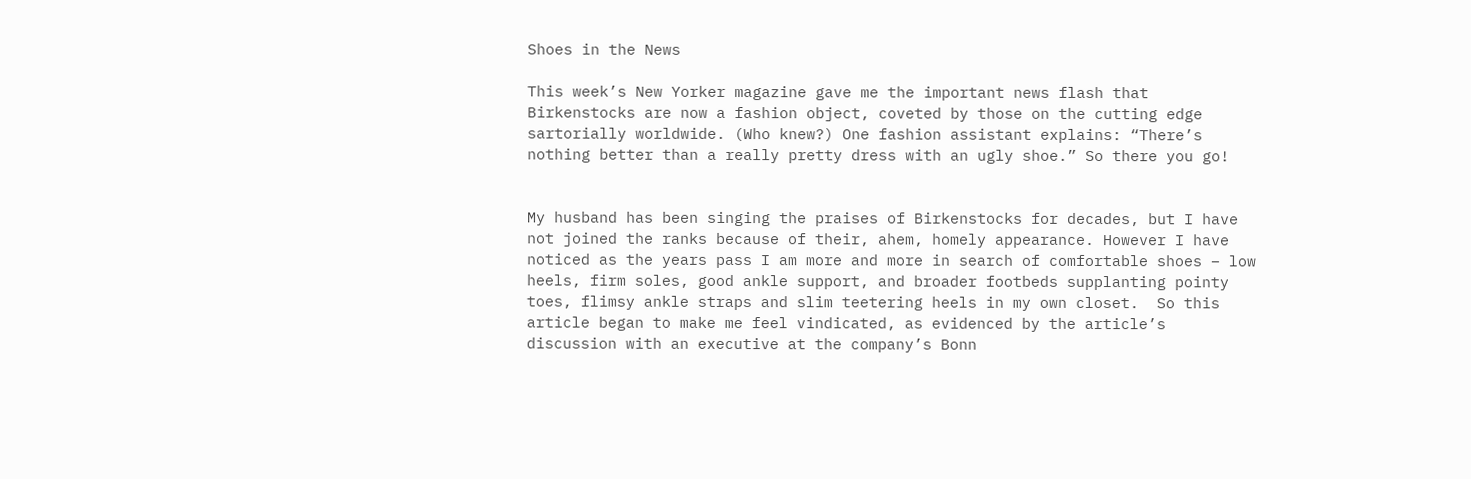Shoes in the News

This week’s New Yorker magazine gave me the important news flash that Birkenstocks are now a fashion object, coveted by those on the cutting edge sartorially worldwide. (Who knew?) One fashion assistant explains: “There’s nothing better than a really pretty dress with an ugly shoe.” So there you go!


My husband has been singing the praises of Birkenstocks for decades, but I have not joined the ranks because of their, ahem, homely appearance. However I have noticed as the years pass I am more and more in search of comfortable shoes – low heels, firm soles, good ankle support, and broader footbeds supplanting pointy toes, flimsy ankle straps and slim teetering heels in my own closet.  So this article began to make me feel vindicated, as evidenced by the article’s discussion with an executive at the company’s Bonn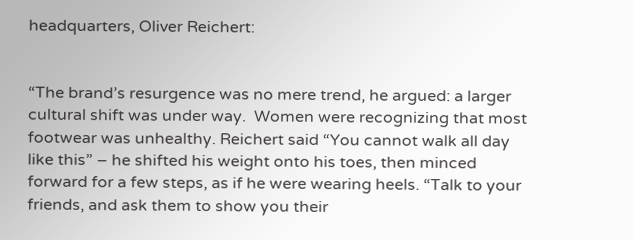headquarters, Oliver Reichert:


“The brand’s resurgence was no mere trend, he argued: a larger cultural shift was under way.  Women were recognizing that most footwear was unhealthy. Reichert said “You cannot walk all day like this” – he shifted his weight onto his toes, then minced forward for a few steps, as if he were wearing heels. “Talk to your friends, and ask them to show you their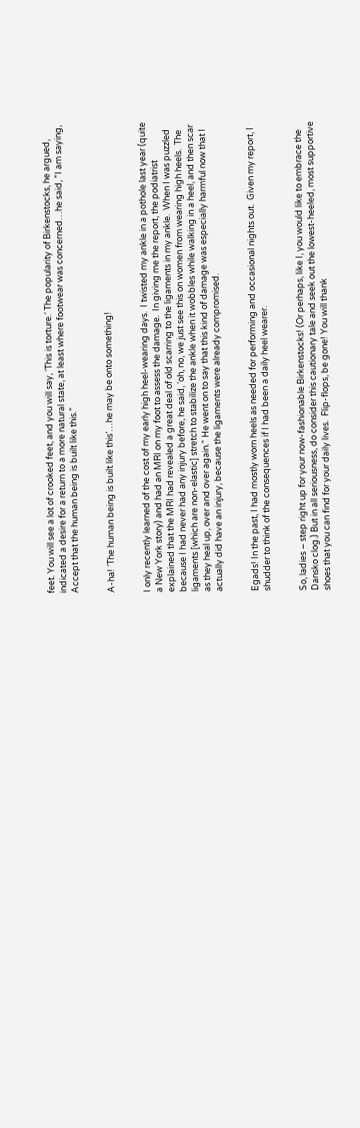feet. You will see a lot of crooked feet, and you will say, ‘This is torture.’ The popularity of Birkenstocks, he argued, indicated a desire for a return to a more natural state, at least where footwear was concerned…he said, ”I am saying, Accept that the human being is built like this.”


A-ha! ‘The human being is built like this’…he may be onto something!


I only recently learned of the cost of my early high heel-wearing days.  I twisted my ankle in a pothole last year (quite a New York story) and had an MRI on my foot to assess the damage.  In giving me the report, the podiatrist explained that the MRI had revealed a great deal of old scarring to the ligaments in my ankle.  When I was puzzled because I had never had any injury before, he said, ‘oh, no, we just see this on women from wearing high heels.  The ligaments [which are non-elastic] stretch to stabilize the ankle when it wobbles while walking in a heel, and then scar as they heal up, over and over again.“ He went on to say that this kind of damage was especially harmful now that I actually did have an injury, because the ligaments were already compromised.


Egads! In the past, I had mostly worn heels as needed for performing and occasional nights out.  Given my report, I shudder to think of the consequences if I had been a daily heel wearer.


So, ladies – step right up for your now-fashionable Birkenstocks! (Or perhaps, like I, you would like to embrace the Dansko clog.) But in all seriousness, do consider this cautionary tale and seek out the lowest-heeled, most supportive shoes that you can find for your daily lives.  Flip-flops, be gone! You will thank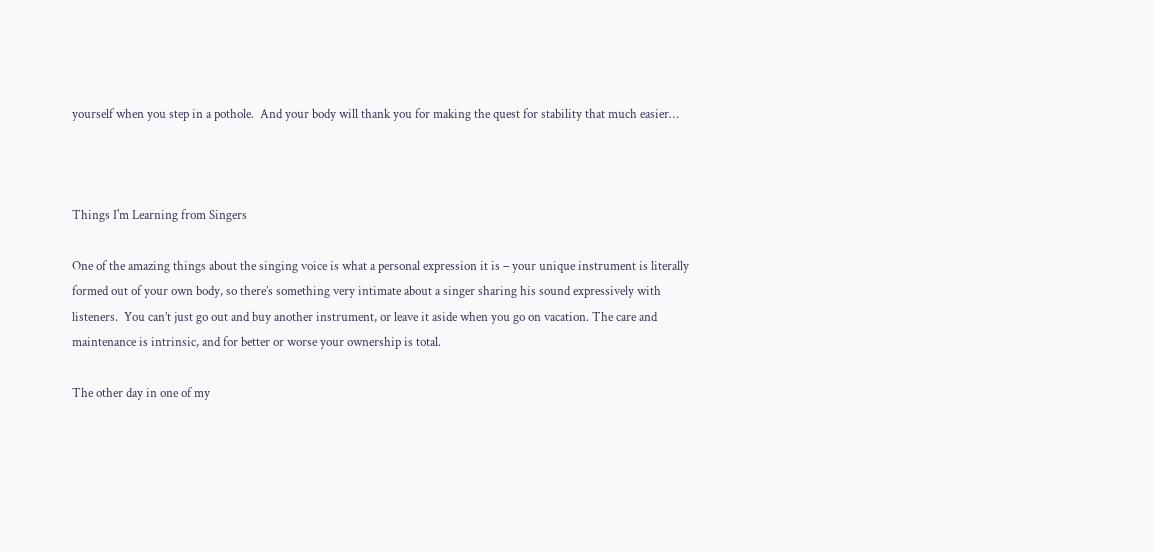yourself when you step in a pothole.  And your body will thank you for making the quest for stability that much easier…



Things I'm Learning from Singers

One of the amazing things about the singing voice is what a personal expression it is – your unique instrument is literally formed out of your own body, so there’s something very intimate about a singer sharing his sound expressively with listeners.  You can’t just go out and buy another instrument, or leave it aside when you go on vacation. The care and maintenance is intrinsic, and for better or worse your ownership is total.

The other day in one of my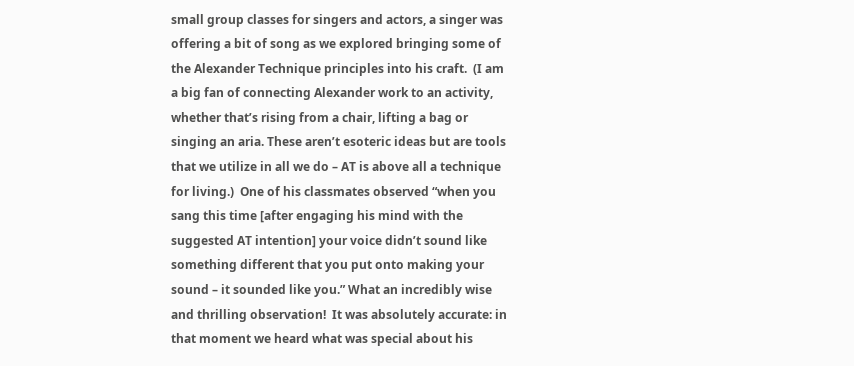small group classes for singers and actors, a singer was offering a bit of song as we explored bringing some of the Alexander Technique principles into his craft.  (I am a big fan of connecting Alexander work to an activity, whether that’s rising from a chair, lifting a bag or singing an aria. These aren’t esoteric ideas but are tools that we utilize in all we do – AT is above all a technique for living.)  One of his classmates observed “when you sang this time [after engaging his mind with the suggested AT intention] your voice didn’t sound like something different that you put onto making your sound – it sounded like you.” What an incredibly wise and thrilling observation!  It was absolutely accurate: in that moment we heard what was special about his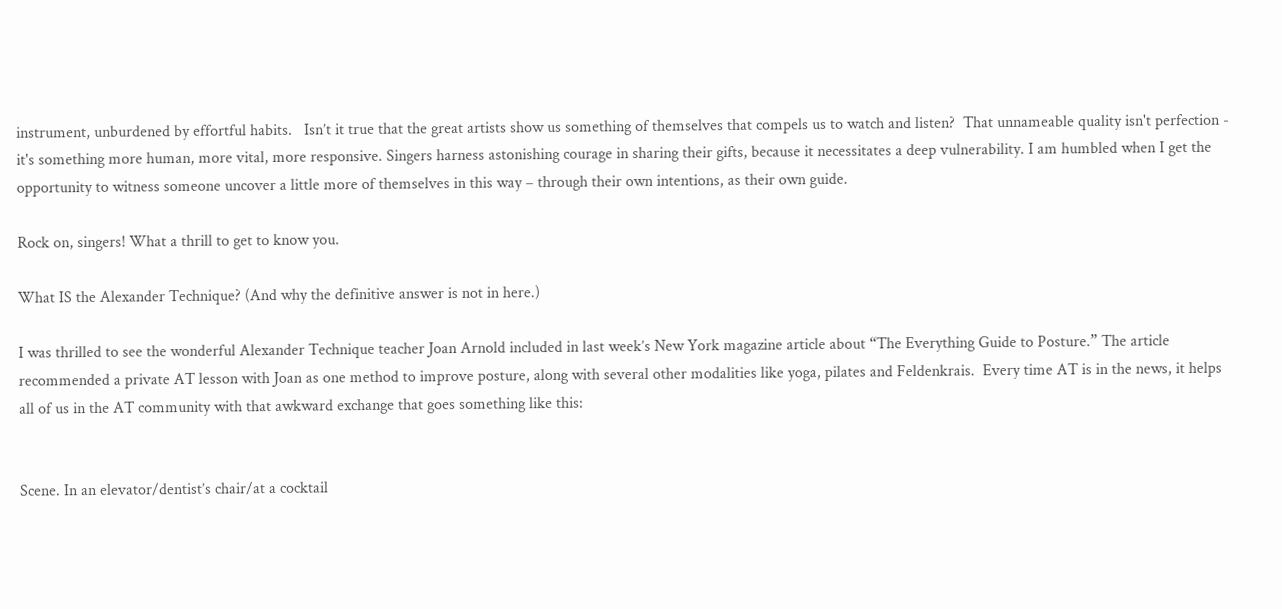instrument, unburdened by effortful habits.   Isn’t it true that the great artists show us something of themselves that compels us to watch and listen?  That unnameable quality isn't perfection - it's something more human, more vital, more responsive. Singers harness astonishing courage in sharing their gifts, because it necessitates a deep vulnerability. I am humbled when I get the opportunity to witness someone uncover a little more of themselves in this way – through their own intentions, as their own guide.

Rock on, singers! What a thrill to get to know you.

What IS the Alexander Technique? (And why the definitive answer is not in here.)

I was thrilled to see the wonderful Alexander Technique teacher Joan Arnold included in last week’s New York magazine article about “The Everything Guide to Posture.” The article recommended a private AT lesson with Joan as one method to improve posture, along with several other modalities like yoga, pilates and Feldenkrais.  Every time AT is in the news, it helps all of us in the AT community with that awkward exchange that goes something like this:


Scene. In an elevator/dentist’s chair/at a cocktail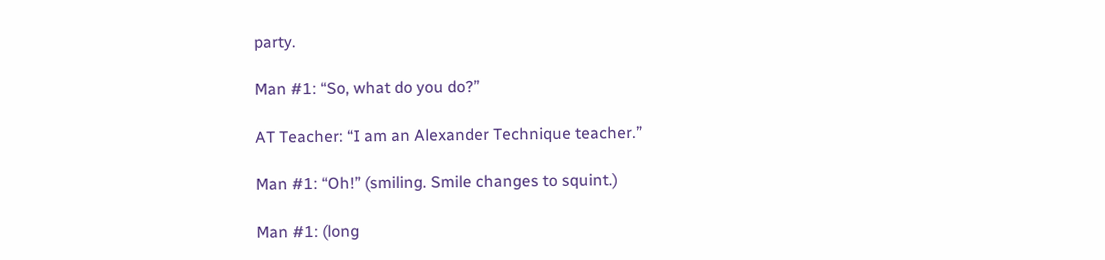party.

Man #1: “So, what do you do?”

AT Teacher: “I am an Alexander Technique teacher.”

Man #1: “Oh!” (smiling. Smile changes to squint.)

Man #1: (long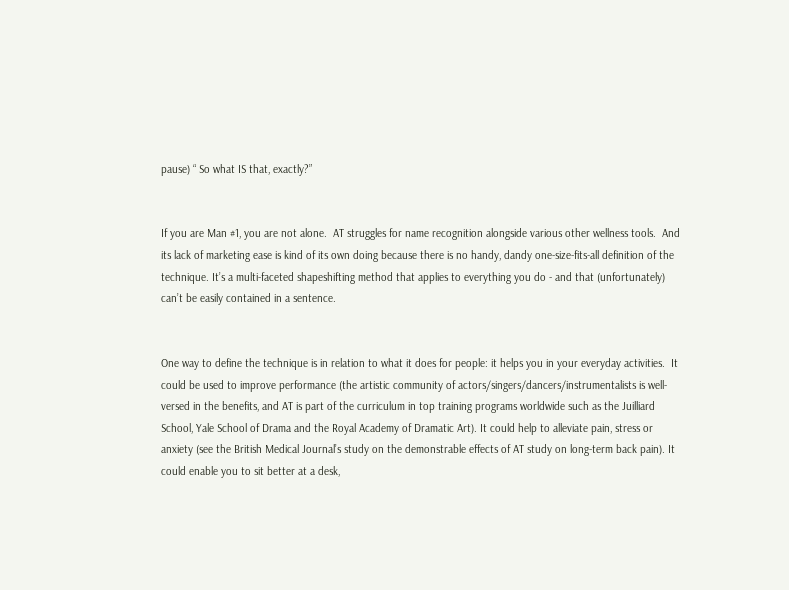pause) “ So what IS that, exactly?”


If you are Man #1, you are not alone.  AT struggles for name recognition alongside various other wellness tools.  And its lack of marketing ease is kind of its own doing because there is no handy, dandy one-size-fits-all definition of the technique. It’s a multi-faceted shapeshifting method that applies to everything you do - and that (unfortunately) can’t be easily contained in a sentence.


One way to define the technique is in relation to what it does for people: it helps you in your everyday activities.  It could be used to improve performance (the artistic community of actors/singers/dancers/instrumentalists is well-versed in the benefits, and AT is part of the curriculum in top training programs worldwide such as the Juilliard School, Yale School of Drama and the Royal Academy of Dramatic Art). It could help to alleviate pain, stress or anxiety (see the British Medical Journal’s study on the demonstrable effects of AT study on long-term back pain). It could enable you to sit better at a desk,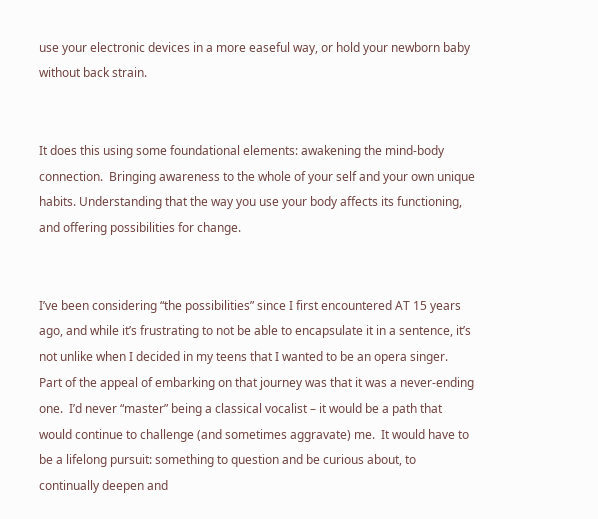use your electronic devices in a more easeful way, or hold your newborn baby without back strain.


It does this using some foundational elements: awakening the mind-body connection.  Bringing awareness to the whole of your self and your own unique habits. Understanding that the way you use your body affects its functioning, and offering possibilities for change.


I’ve been considering “the possibilities” since I first encountered AT 15 years ago, and while it’s frustrating to not be able to encapsulate it in a sentence, it’s not unlike when I decided in my teens that I wanted to be an opera singer.  Part of the appeal of embarking on that journey was that it was a never-ending one.  I’d never “master” being a classical vocalist – it would be a path that would continue to challenge (and sometimes aggravate) me.  It would have to be a lifelong pursuit: something to question and be curious about, to continually deepen and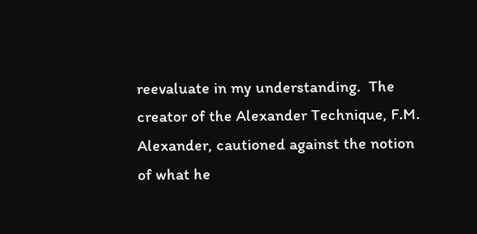reevaluate in my understanding.  The creator of the Alexander Technique, F.M. Alexander, cautioned against the notion of what he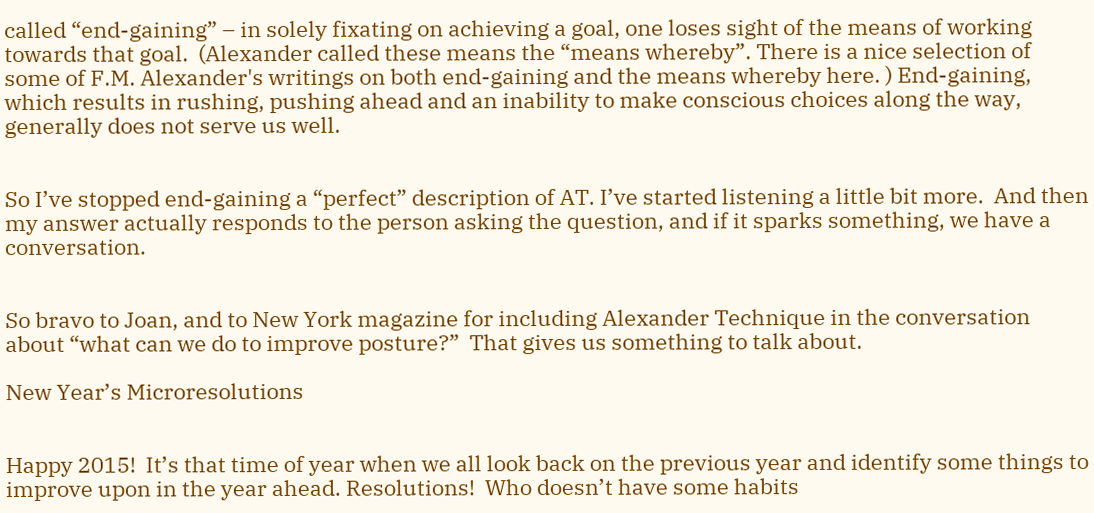called “end-gaining” – in solely fixating on achieving a goal, one loses sight of the means of working towards that goal.  (Alexander called these means the “means whereby”. There is a nice selection of some of F.M. Alexander's writings on both end-gaining and the means whereby here. ) End-gaining, which results in rushing, pushing ahead and an inability to make conscious choices along the way, generally does not serve us well.


So I’ve stopped end-gaining a “perfect” description of AT. I’ve started listening a little bit more.  And then my answer actually responds to the person asking the question, and if it sparks something, we have a conversation.


So bravo to Joan, and to New York magazine for including Alexander Technique in the conversation about “what can we do to improve posture?”  That gives us something to talk about.

New Year’s Microresolutions


Happy 2015!  It’s that time of year when we all look back on the previous year and identify some things to improve upon in the year ahead. Resolutions!  Who doesn’t have some habits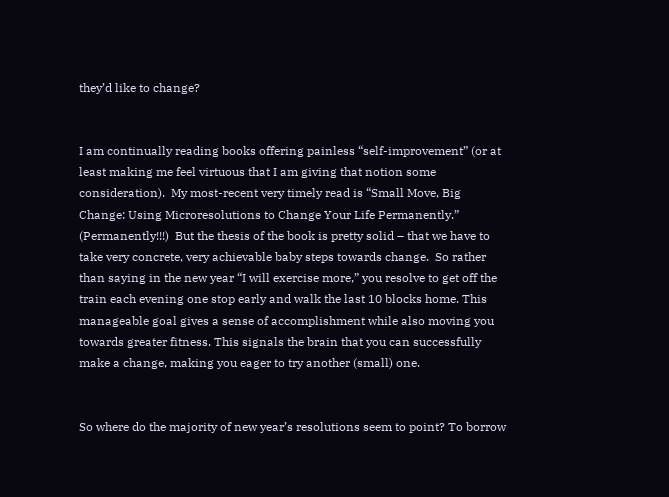they’d like to change?


I am continually reading books offering painless “self-improvement” (or at least making me feel virtuous that I am giving that notion some consideration).  My most-recent very timely read is “Small Move, Big Change: Using Microresolutions to Change Your Life Permanently.”  (Permanently!!!)  But the thesis of the book is pretty solid – that we have to take very concrete, very achievable baby steps towards change.  So rather than saying in the new year “I will exercise more,” you resolve to get off the train each evening one stop early and walk the last 10 blocks home. This manageable goal gives a sense of accomplishment while also moving you towards greater fitness. This signals the brain that you can successfully make a change, making you eager to try another (small) one.


So where do the majority of new year’s resolutions seem to point? To borrow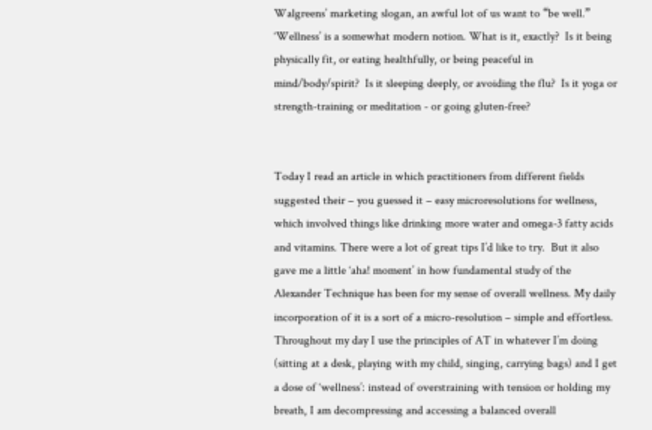Walgreens’ marketing slogan, an awful lot of us want to “be well.” ‘Wellness’ is a somewhat modern notion. What is it, exactly?  Is it being physically fit, or eating healthfully, or being peaceful in mind/body/spirit?  Is it sleeping deeply, or avoiding the flu?  Is it yoga or strength-training or meditation - or going gluten-free?


Today I read an article in which practitioners from different fields suggested their – you guessed it – easy microresolutions for wellness, which involved things like drinking more water and omega-3 fatty acids and vitamins. There were a lot of great tips I’d like to try.  But it also gave me a little ‘aha! moment’ in how fundamental study of the Alexander Technique has been for my sense of overall wellness. My daily incorporation of it is a sort of a micro-resolution – simple and effortless. Throughout my day I use the principles of AT in whatever I’m doing  (sitting at a desk, playing with my child, singing, carrying bags) and I get a dose of ‘wellness’: instead of overstraining with tension or holding my breath, I am decompressing and accessing a balanced overall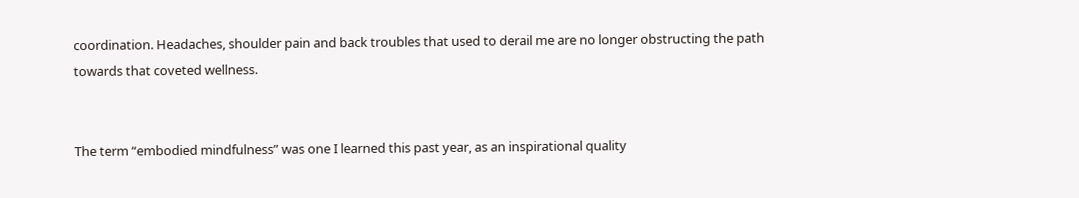coordination. Headaches, shoulder pain and back troubles that used to derail me are no longer obstructing the path towards that coveted wellness.


The term “embodied mindfulness” was one I learned this past year, as an inspirational quality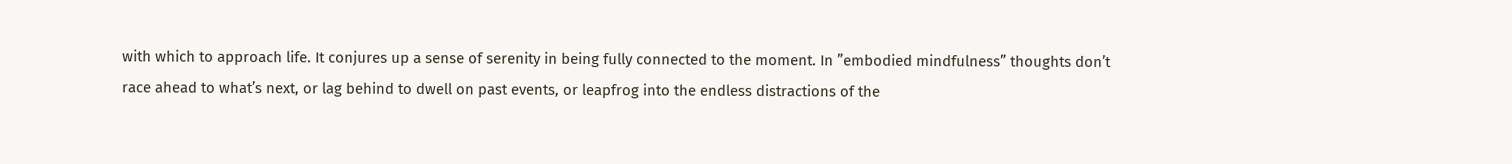with which to approach life. It conjures up a sense of serenity in being fully connected to the moment. In ”embodied mindfulness” thoughts don’t race ahead to what’s next, or lag behind to dwell on past events, or leapfrog into the endless distractions of the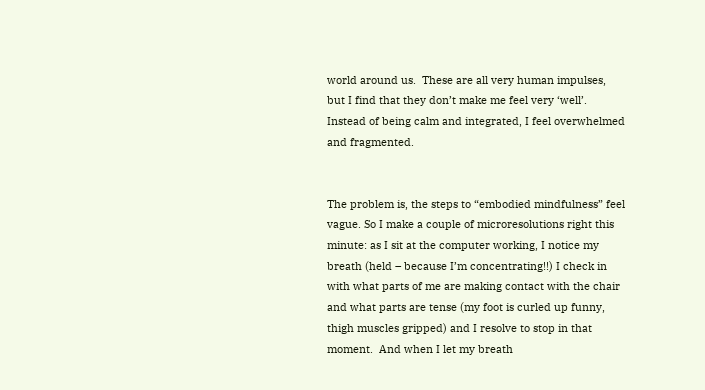world around us.  These are all very human impulses, but I find that they don’t make me feel very ‘well’.  Instead of being calm and integrated, I feel overwhelmed and fragmented.


The problem is, the steps to “embodied mindfulness” feel vague. So I make a couple of microresolutions right this minute: as I sit at the computer working, I notice my breath (held – because I’m concentrating!!) I check in with what parts of me are making contact with the chair and what parts are tense (my foot is curled up funny, thigh muscles gripped) and I resolve to stop in that moment.  And when I let my breath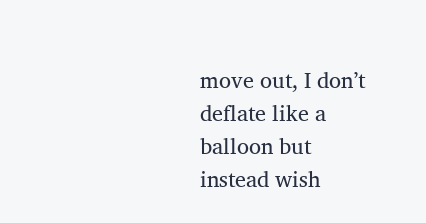move out, I don’t deflate like a balloon but instead wish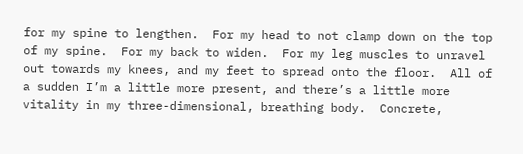for my spine to lengthen.  For my head to not clamp down on the top of my spine.  For my back to widen.  For my leg muscles to unravel out towards my knees, and my feet to spread onto the floor.  All of a sudden I’m a little more present, and there’s a little more vitality in my three-dimensional, breathing body.  Concrete,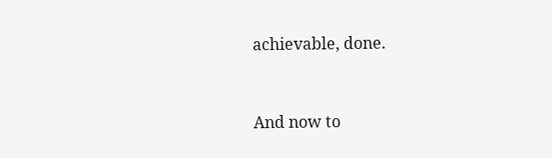achievable, done.


And now to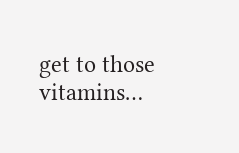get to those vitamins…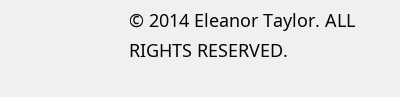© 2014 Eleanor Taylor. ALL RIGHTS RESERVED.